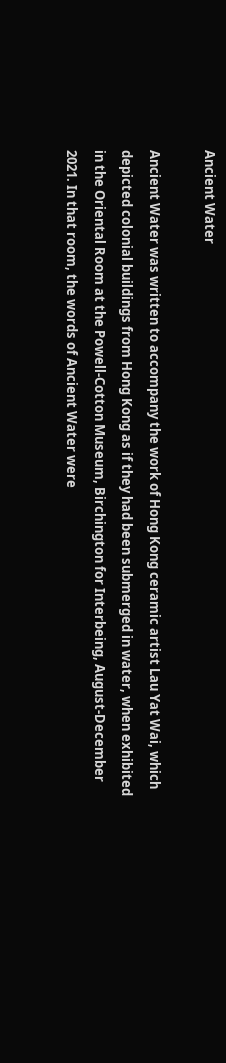Ancient Water

Ancient Water was written to accompany the work of Hong Kong ceramic artist Lau Yat Wai, which depicted colonial buildings from Hong Kong as if they had been submerged in water, when exhibited in the Oriental Room at the Powell-Cotton Museum, Birchington for Interbeing, August-December 2021. In that room, the words of Ancient Water were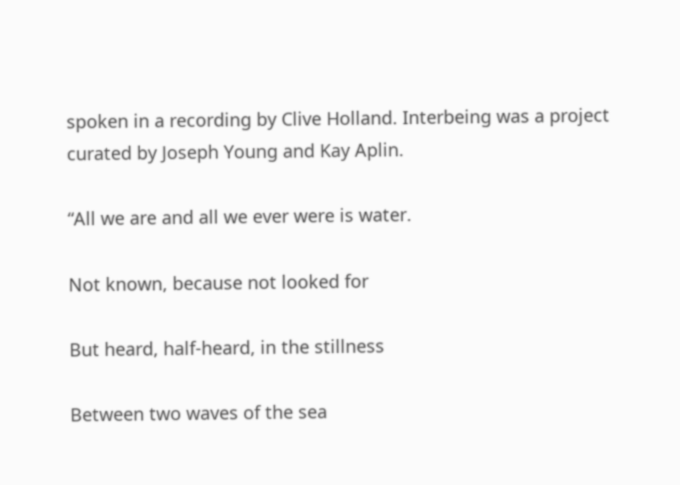spoken in a recording by Clive Holland. Interbeing was a project curated by Joseph Young and Kay Aplin.

“All we are and all we ever were is water.

Not known, because not looked for

But heard, half-heard, in the stillness

Between two waves of the sea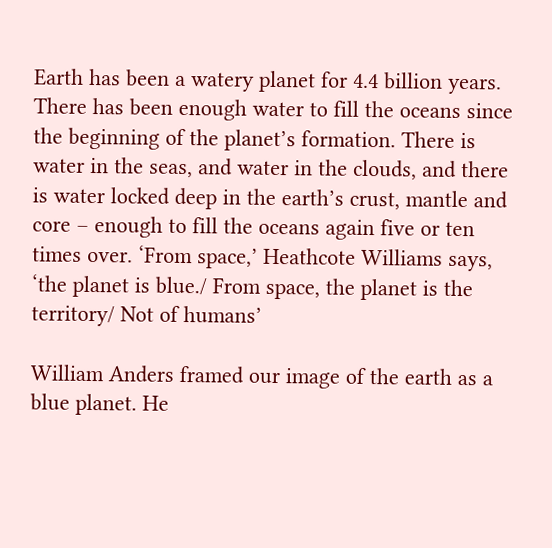Earth has been a watery planet for 4.4 billion years. There has been enough water to fill the oceans since the beginning of the planet’s formation. There is water in the seas, and water in the clouds, and there is water locked deep in the earth’s crust, mantle and core – enough to fill the oceans again five or ten times over. ‘From space,’ Heathcote Williams says, ‘the planet is blue./ From space, the planet is the territory/ Not of humans’

William Anders framed our image of the earth as a blue planet. He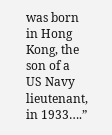was born in Hong Kong, the son of a US Navy lieutenant, in 1933….”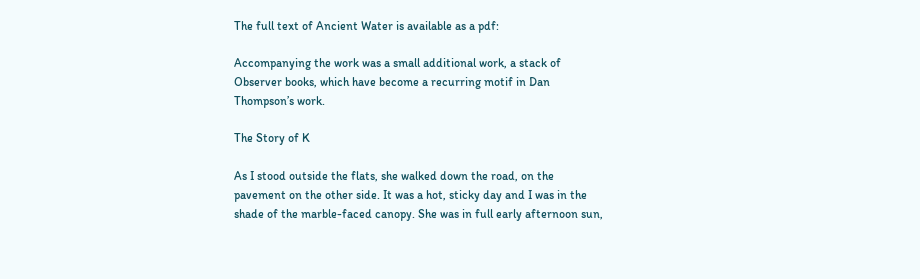The full text of Ancient Water is available as a pdf:

Accompanying the work was a small additional work, a stack of Observer books, which have become a recurring motif in Dan Thompson’s work.

The Story of K

As I stood outside the flats, she walked down the road, on the pavement on the other side. It was a hot, sticky day and I was in the shade of the marble-faced canopy. She was in full early afternoon sun,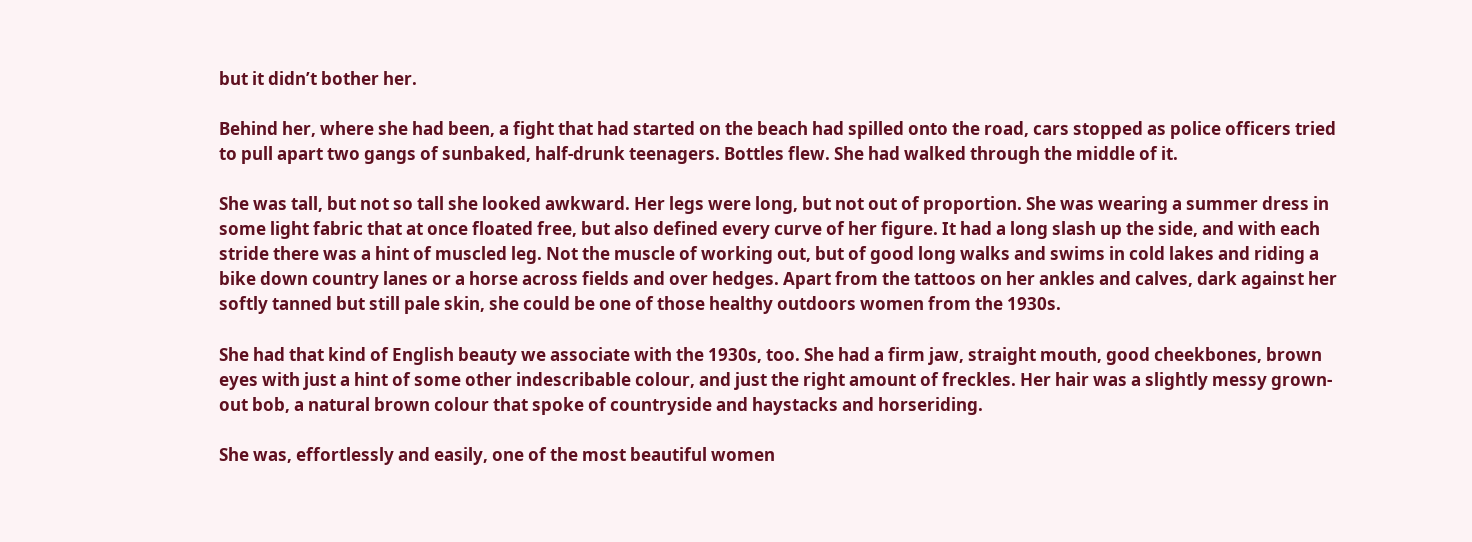but it didn’t bother her.

Behind her, where she had been, a fight that had started on the beach had spilled onto the road, cars stopped as police officers tried to pull apart two gangs of sunbaked, half-drunk teenagers. Bottles flew. She had walked through the middle of it.

She was tall, but not so tall she looked awkward. Her legs were long, but not out of proportion. She was wearing a summer dress in some light fabric that at once floated free, but also defined every curve of her figure. It had a long slash up the side, and with each stride there was a hint of muscled leg. Not the muscle of working out, but of good long walks and swims in cold lakes and riding a bike down country lanes or a horse across fields and over hedges. Apart from the tattoos on her ankles and calves, dark against her softly tanned but still pale skin, she could be one of those healthy outdoors women from the 1930s.

She had that kind of English beauty we associate with the 1930s, too. She had a firm jaw, straight mouth, good cheekbones, brown eyes with just a hint of some other indescribable colour, and just the right amount of freckles. Her hair was a slightly messy grown-out bob, a natural brown colour that spoke of countryside and haystacks and horseriding.

She was, effortlessly and easily, one of the most beautiful women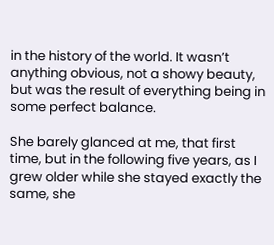in the history of the world. It wasn’t anything obvious, not a showy beauty, but was the result of everything being in some perfect balance.

She barely glanced at me, that first time, but in the following five years, as I grew older while she stayed exactly the same, she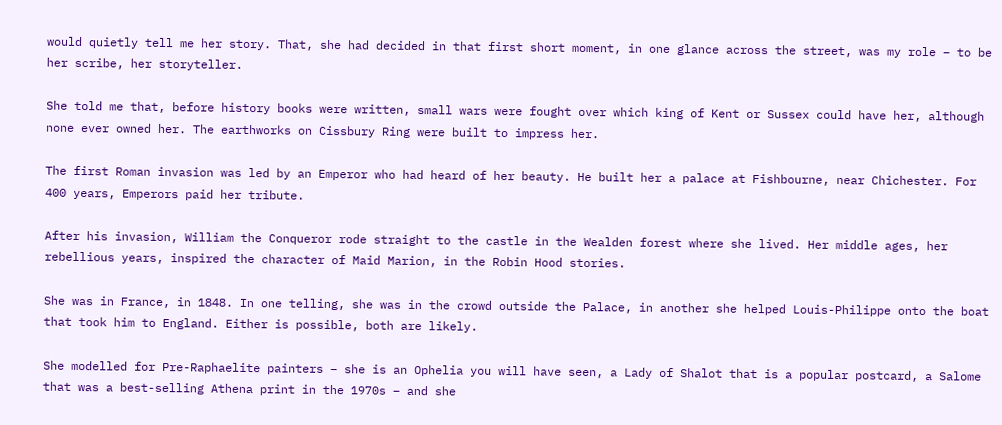would quietly tell me her story. That, she had decided in that first short moment, in one glance across the street, was my role – to be her scribe, her storyteller.

She told me that, before history books were written, small wars were fought over which king of Kent or Sussex could have her, although none ever owned her. The earthworks on Cissbury Ring were built to impress her.

The first Roman invasion was led by an Emperor who had heard of her beauty. He built her a palace at Fishbourne, near Chichester. For 400 years, Emperors paid her tribute.

After his invasion, William the Conqueror rode straight to the castle in the Wealden forest where she lived. Her middle ages, her rebellious years, inspired the character of Maid Marion, in the Robin Hood stories.

She was in France, in 1848. In one telling, she was in the crowd outside the Palace, in another she helped Louis-Philippe onto the boat that took him to England. Either is possible, both are likely.

She modelled for Pre-Raphaelite painters – she is an Ophelia you will have seen, a Lady of Shalot that is a popular postcard, a Salome that was a best-selling Athena print in the 1970s – and she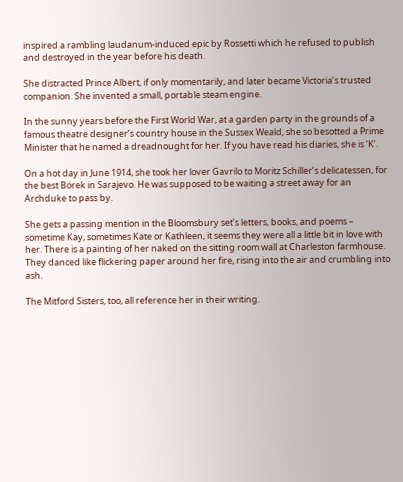inspired a rambling laudanum-induced epic by Rossetti which he refused to publish and destroyed in the year before his death.

She distracted Prince Albert, if only momentarily, and later became Victoria’s trusted companion. She invented a small, portable steam engine.

In the sunny years before the First World War, at a garden party in the grounds of a famous theatre designer’s country house in the Sussex Weald, she so besotted a Prime Minister that he named a dreadnought for her. If you have read his diaries, she is ‘K’.

On a hot day in June 1914, she took her lover Gavrilo to Moritz Schiller’s delicatessen, for the best Börek in Sarajevo. He was supposed to be waiting a street away for an Archduke to pass by.

She gets a passing mention in the Bloomsbury set’s letters, books, and poems – sometime Kay, sometimes Kate or Kathleen, it seems they were all a little bit in love with her. There is a painting of her naked on the sitting room wall at Charleston farmhouse. They danced like flickering paper around her fire, rising into the air and crumbling into ash.

The Mitford Sisters, too, all reference her in their writing.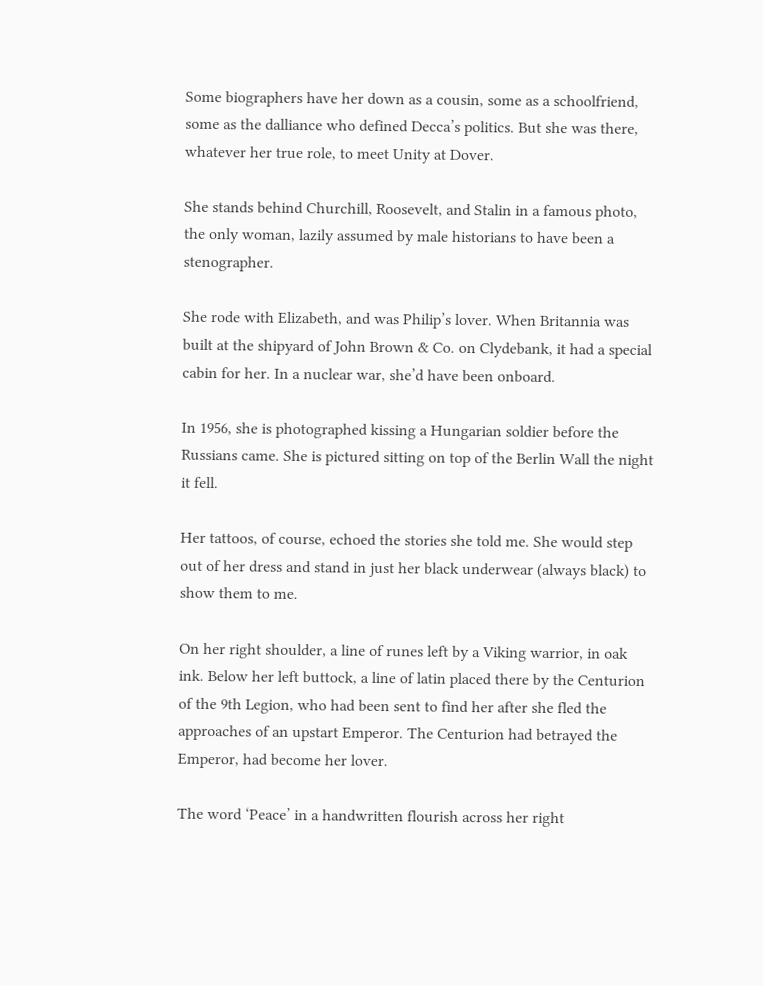Some biographers have her down as a cousin, some as a schoolfriend, some as the dalliance who defined Decca’s politics. But she was there, whatever her true role, to meet Unity at Dover.

She stands behind Churchill, Roosevelt, and Stalin in a famous photo, the only woman, lazily assumed by male historians to have been a stenographer.

She rode with Elizabeth, and was Philip’s lover. When Britannia was built at the shipyard of John Brown & Co. on Clydebank, it had a special cabin for her. In a nuclear war, she’d have been onboard.

In 1956, she is photographed kissing a Hungarian soldier before the Russians came. She is pictured sitting on top of the Berlin Wall the night it fell.

Her tattoos, of course, echoed the stories she told me. She would step out of her dress and stand in just her black underwear (always black) to show them to me.

On her right shoulder, a line of runes left by a Viking warrior, in oak ink. Below her left buttock, a line of latin placed there by the Centurion of the 9th Legion, who had been sent to find her after she fled the approaches of an upstart Emperor. The Centurion had betrayed the Emperor, had become her lover.

The word ‘Peace’ in a handwritten flourish across her right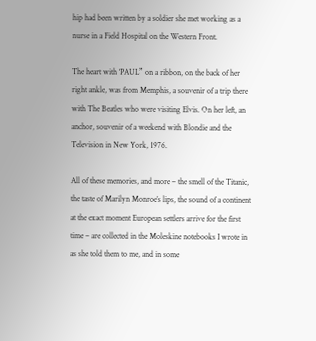hip had been written by a soldier she met working as a nurse in a Field Hospital on the Western Front.

The heart with ‘PAUL” on a ribbon, on the back of her right ankle, was from Memphis, a souvenir of a trip there with The Beatles who were visiting Elvis. On her left, an anchor, souvenir of a weekend with Blondie and the Television in New York, 1976.

All of these memories, and more – the smell of the Titanic, the taste of Marilyn Monroe’s lips, the sound of a continent at the exact moment European settlers arrive for the first time – are collected in the Moleskine notebooks I wrote in as she told them to me, and in some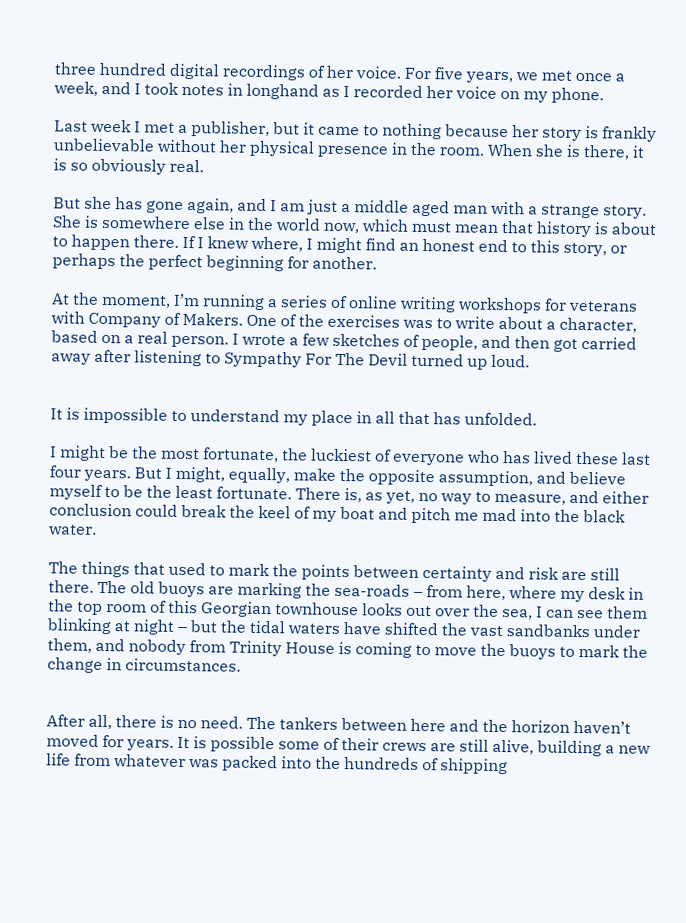three hundred digital recordings of her voice. For five years, we met once a week, and I took notes in longhand as I recorded her voice on my phone.

Last week I met a publisher, but it came to nothing because her story is frankly unbelievable without her physical presence in the room. When she is there, it is so obviously real.

But she has gone again, and I am just a middle aged man with a strange story. She is somewhere else in the world now, which must mean that history is about to happen there. If I knew where, I might find an honest end to this story, or perhaps the perfect beginning for another.

At the moment, I’m running a series of online writing workshops for veterans with Company of Makers. One of the exercises was to write about a character, based on a real person. I wrote a few sketches of people, and then got carried away after listening to Sympathy For The Devil turned up loud.


It is impossible to understand my place in all that has unfolded.

I might be the most fortunate, the luckiest of everyone who has lived these last four years. But I might, equally, make the opposite assumption, and believe myself to be the least fortunate. There is, as yet, no way to measure, and either conclusion could break the keel of my boat and pitch me mad into the black water.

The things that used to mark the points between certainty and risk are still there. The old buoys are marking the sea-roads – from here, where my desk in the top room of this Georgian townhouse looks out over the sea, I can see them blinking at night – but the tidal waters have shifted the vast sandbanks under them, and nobody from Trinity House is coming to move the buoys to mark the change in circumstances.


After all, there is no need. The tankers between here and the horizon haven’t moved for years. It is possible some of their crews are still alive, building a new life from whatever was packed into the hundreds of shipping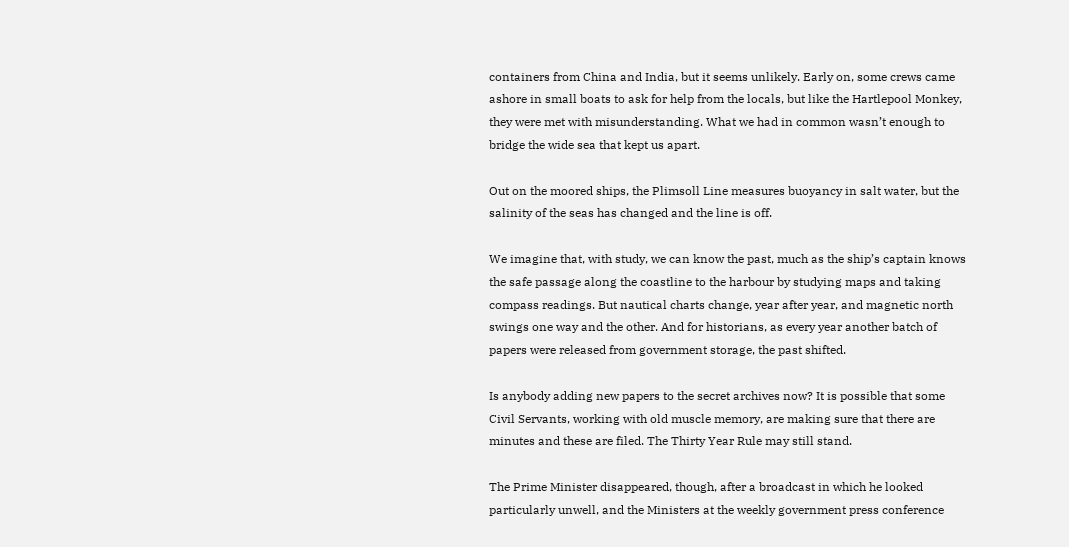containers from China and India, but it seems unlikely. Early on, some crews came ashore in small boats to ask for help from the locals, but like the Hartlepool Monkey, they were met with misunderstanding. What we had in common wasn’t enough to bridge the wide sea that kept us apart.

Out on the moored ships, the Plimsoll Line measures buoyancy in salt water, but the salinity of the seas has changed and the line is off.

We imagine that, with study, we can know the past, much as the ship’s captain knows the safe passage along the coastline to the harbour by studying maps and taking compass readings. But nautical charts change, year after year, and magnetic north swings one way and the other. And for historians, as every year another batch of papers were released from government storage, the past shifted.

Is anybody adding new papers to the secret archives now? It is possible that some Civil Servants, working with old muscle memory, are making sure that there are minutes and these are filed. The Thirty Year Rule may still stand.

The Prime Minister disappeared, though, after a broadcast in which he looked particularly unwell, and the Ministers at the weekly government press conference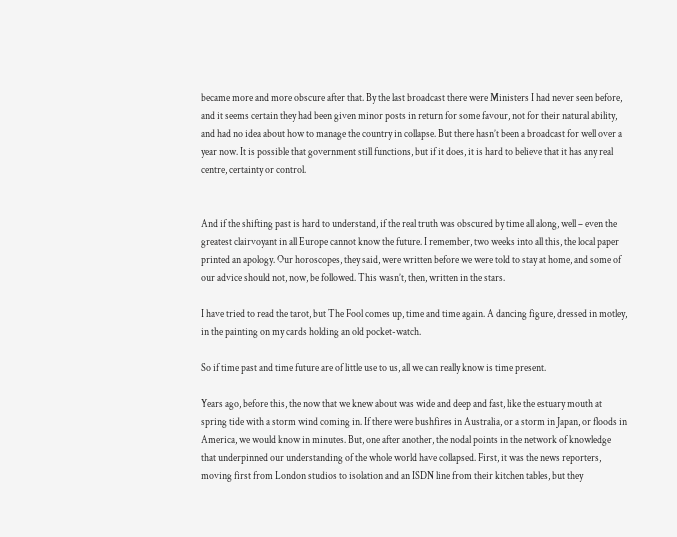became more and more obscure after that. By the last broadcast there were Ministers I had never seen before, and it seems certain they had been given minor posts in return for some favour, not for their natural ability, and had no idea about how to manage the country in collapse. But there hasn’t been a broadcast for well over a year now. It is possible that government still functions, but if it does, it is hard to believe that it has any real centre, certainty or control.


And if the shifting past is hard to understand, if the real truth was obscured by time all along, well – even the greatest clairvoyant in all Europe cannot know the future. I remember, two weeks into all this, the local paper printed an apology. Our horoscopes, they said, were written before we were told to stay at home, and some of our advice should not, now, be followed. This wasn’t, then, written in the stars.

I have tried to read the tarot, but The Fool comes up, time and time again. A dancing figure, dressed in motley, in the painting on my cards holding an old pocket-watch.

So if time past and time future are of little use to us, all we can really know is time present.

Years ago, before this, the now that we knew about was wide and deep and fast, like the estuary mouth at spring tide with a storm wind coming in. If there were bushfires in Australia, or a storm in Japan, or floods in America, we would know in minutes. But, one after another, the nodal points in the network of knowledge that underpinned our understanding of the whole world have collapsed. First, it was the news reporters, moving first from London studios to isolation and an ISDN line from their kitchen tables, but they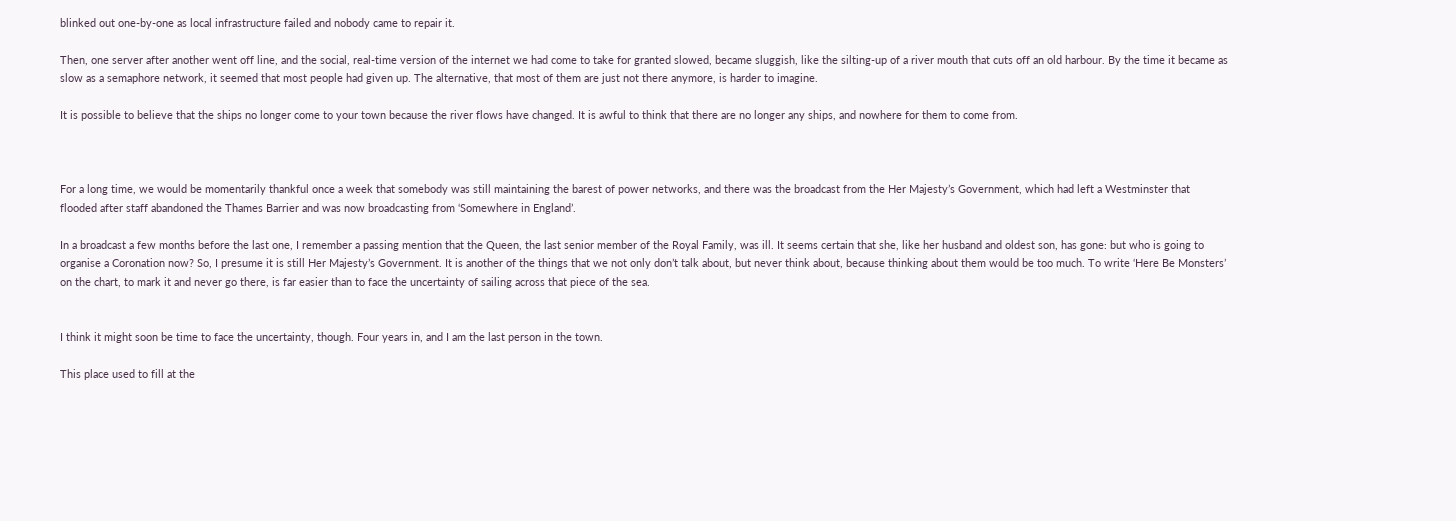blinked out one-by-one as local infrastructure failed and nobody came to repair it.

Then, one server after another went off line, and the social, real-time version of the internet we had come to take for granted slowed, became sluggish, like the silting-up of a river mouth that cuts off an old harbour. By the time it became as slow as a semaphore network, it seemed that most people had given up. The alternative, that most of them are just not there anymore, is harder to imagine.

It is possible to believe that the ships no longer come to your town because the river flows have changed. It is awful to think that there are no longer any ships, and nowhere for them to come from.



For a long time, we would be momentarily thankful once a week that somebody was still maintaining the barest of power networks, and there was the broadcast from the Her Majesty’s Government, which had left a Westminster that flooded after staff abandoned the Thames Barrier and was now broadcasting from ‘Somewhere in England’.

In a broadcast a few months before the last one, I remember a passing mention that the Queen, the last senior member of the Royal Family, was ill. It seems certain that she, like her husband and oldest son, has gone: but who is going to organise a Coronation now? So, I presume it is still Her Majesty’s Government. It is another of the things that we not only don’t talk about, but never think about, because thinking about them would be too much. To write ‘Here Be Monsters’ on the chart, to mark it and never go there, is far easier than to face the uncertainty of sailing across that piece of the sea.


I think it might soon be time to face the uncertainty, though. Four years in, and I am the last person in the town.

This place used to fill at the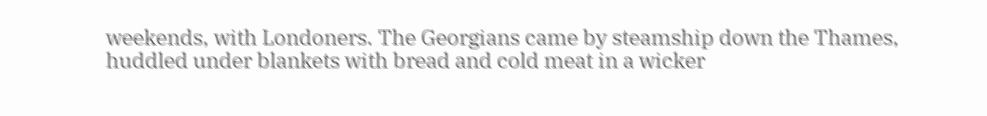weekends, with Londoners. The Georgians came by steamship down the Thames, huddled under blankets with bread and cold meat in a wicker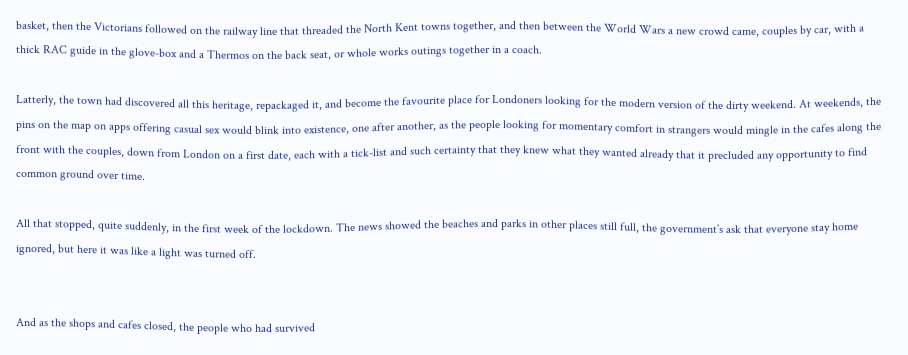basket, then the Victorians followed on the railway line that threaded the North Kent towns together, and then between the World Wars a new crowd came, couples by car, with a thick RAC guide in the glove-box and a Thermos on the back seat, or whole works outings together in a coach.

Latterly, the town had discovered all this heritage, repackaged it, and become the favourite place for Londoners looking for the modern version of the dirty weekend. At weekends, the pins on the map on apps offering casual sex would blink into existence, one after another, as the people looking for momentary comfort in strangers would mingle in the cafes along the front with the couples, down from London on a first date, each with a tick-list and such certainty that they knew what they wanted already that it precluded any opportunity to find common ground over time.

All that stopped, quite suddenly, in the first week of the lockdown. The news showed the beaches and parks in other places still full, the government’s ask that everyone stay home ignored, but here it was like a light was turned off.


And as the shops and cafes closed, the people who had survived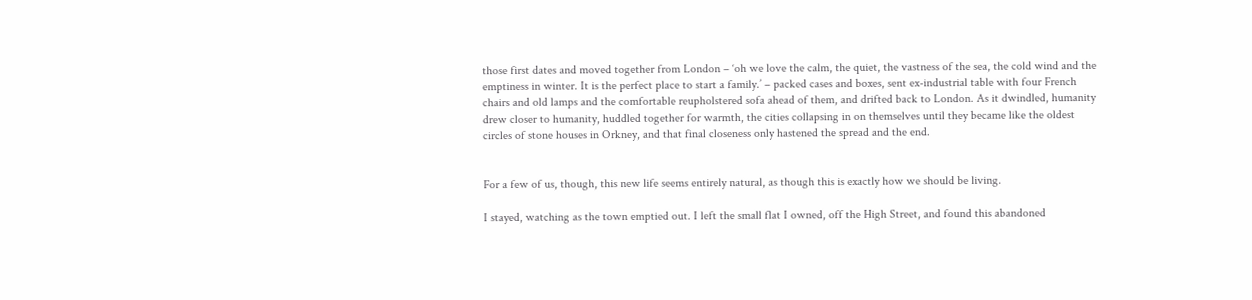those first dates and moved together from London – ‘oh we love the calm, the quiet, the vastness of the sea, the cold wind and the emptiness in winter. It is the perfect place to start a family.’ – packed cases and boxes, sent ex-industrial table with four French chairs and old lamps and the comfortable reupholstered sofa ahead of them, and drifted back to London. As it dwindled, humanity drew closer to humanity, huddled together for warmth, the cities collapsing in on themselves until they became like the oldest circles of stone houses in Orkney, and that final closeness only hastened the spread and the end.


For a few of us, though, this new life seems entirely natural, as though this is exactly how we should be living.

I stayed, watching as the town emptied out. I left the small flat I owned, off the High Street, and found this abandoned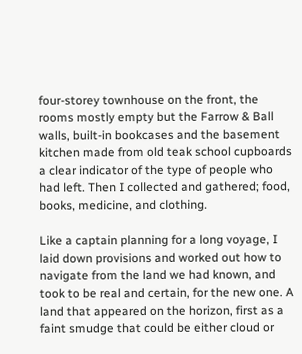four-storey townhouse on the front, the rooms mostly empty but the Farrow & Ball walls, built-in bookcases and the basement kitchen made from old teak school cupboards a clear indicator of the type of people who had left. Then I collected and gathered; food, books, medicine, and clothing.

Like a captain planning for a long voyage, I laid down provisions and worked out how to navigate from the land we had known, and took to be real and certain, for the new one. A land that appeared on the horizon, first as a faint smudge that could be either cloud or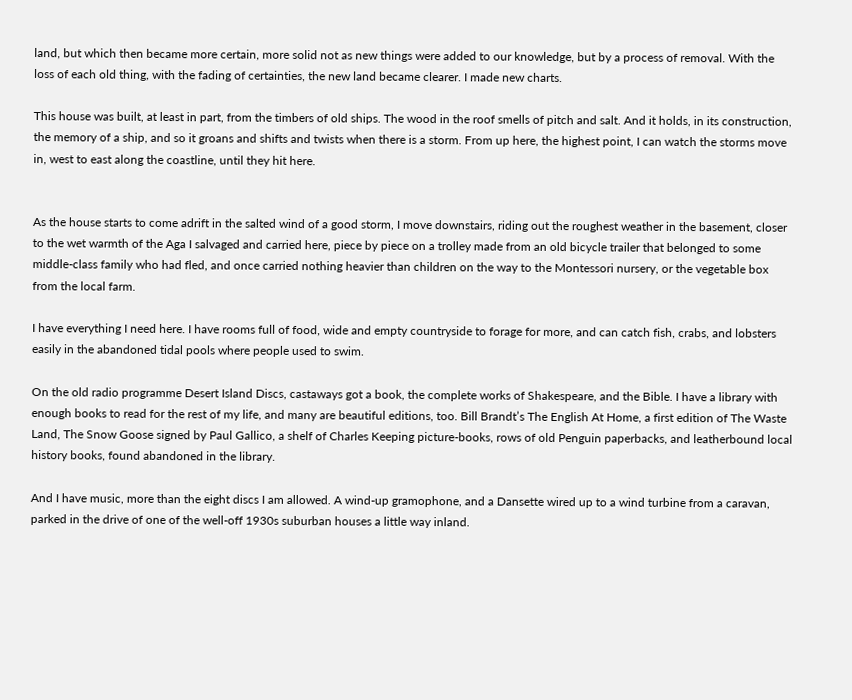land, but which then became more certain, more solid not as new things were added to our knowledge, but by a process of removal. With the loss of each old thing, with the fading of certainties, the new land became clearer. I made new charts.

This house was built, at least in part, from the timbers of old ships. The wood in the roof smells of pitch and salt. And it holds, in its construction, the memory of a ship, and so it groans and shifts and twists when there is a storm. From up here, the highest point, I can watch the storms move in, west to east along the coastline, until they hit here.


As the house starts to come adrift in the salted wind of a good storm, I move downstairs, riding out the roughest weather in the basement, closer to the wet warmth of the Aga I salvaged and carried here, piece by piece on a trolley made from an old bicycle trailer that belonged to some middle-class family who had fled, and once carried nothing heavier than children on the way to the Montessori nursery, or the vegetable box from the local farm.

I have everything I need here. I have rooms full of food, wide and empty countryside to forage for more, and can catch fish, crabs, and lobsters easily in the abandoned tidal pools where people used to swim.

On the old radio programme Desert Island Discs, castaways got a book, the complete works of Shakespeare, and the Bible. I have a library with enough books to read for the rest of my life, and many are beautiful editions, too. Bill Brandt’s The English At Home, a first edition of The Waste Land, The Snow Goose signed by Paul Gallico, a shelf of Charles Keeping picture-books, rows of old Penguin paperbacks, and leatherbound local history books, found abandoned in the library.

And I have music, more than the eight discs I am allowed. A wind-up gramophone, and a Dansette wired up to a wind turbine from a caravan, parked in the drive of one of the well-off 1930s suburban houses a little way inland.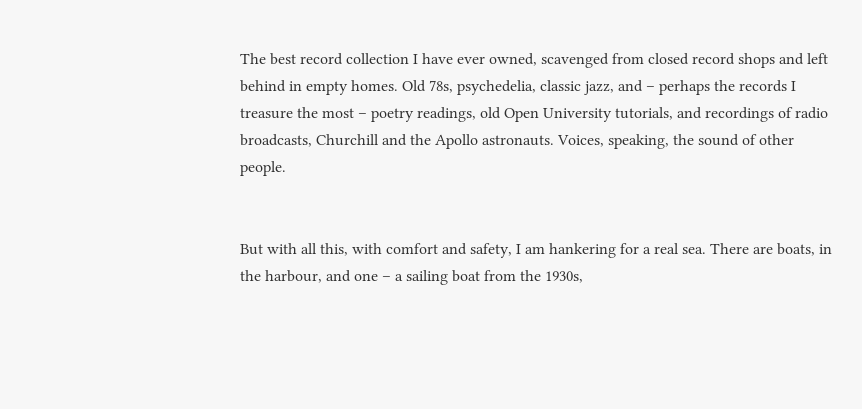The best record collection I have ever owned, scavenged from closed record shops and left behind in empty homes. Old 78s, psychedelia, classic jazz, and – perhaps the records I treasure the most – poetry readings, old Open University tutorials, and recordings of radio broadcasts, Churchill and the Apollo astronauts. Voices, speaking, the sound of other people.


But with all this, with comfort and safety, I am hankering for a real sea. There are boats, in the harbour, and one – a sailing boat from the 1930s,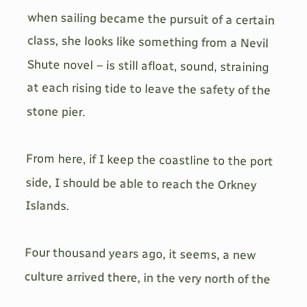when sailing became the pursuit of a certain class, she looks like something from a Nevil Shute novel – is still afloat, sound, straining at each rising tide to leave the safety of the stone pier.

From here, if I keep the coastline to the port side, I should be able to reach the Orkney Islands.

Four thousand years ago, it seems, a new culture arrived there, in the very north of the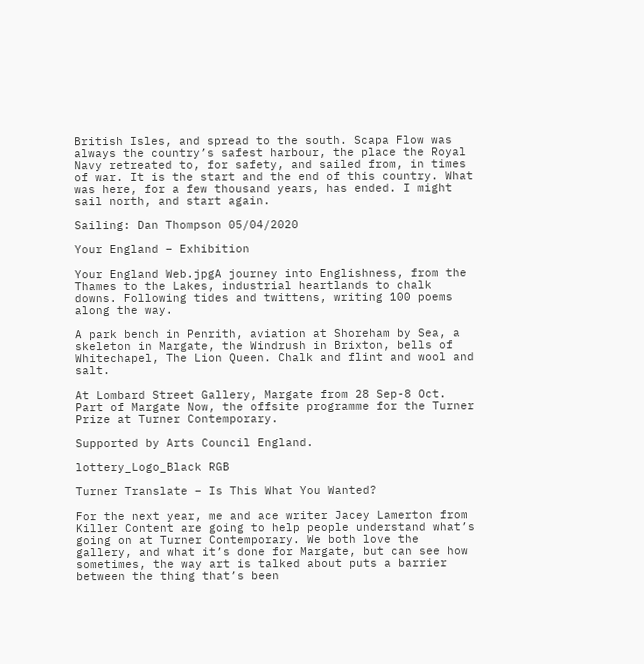British Isles, and spread to the south. Scapa Flow was always the country’s safest harbour, the place the Royal Navy retreated to, for safety, and sailed from, in times of war. It is the start and the end of this country. What was here, for a few thousand years, has ended. I might sail north, and start again.

Sailing: Dan Thompson 05/04/2020

Your England – Exhibition

Your England Web.jpgA journey into Englishness, from the Thames to the Lakes, industrial heartlands to chalk downs. Following tides and twittens, writing 100 poems along the way.

A park bench in Penrith, aviation at Shoreham by Sea, a skeleton in Margate, the Windrush in Brixton, bells of Whitechapel, The Lion Queen. Chalk and flint and wool and salt.

At Lombard Street Gallery, Margate from 28 Sep-8 Oct. Part of Margate Now, the offsite programme for the Turner Prize at Turner Contemporary.

Supported by Arts Council England.

lottery_Logo_Black RGB

Turner Translate – Is This What You Wanted?

For the next year, me and ace writer Jacey Lamerton from Killer Content are going to help people understand what’s going on at Turner Contemporary. We both love the gallery, and what it’s done for Margate, but can see how sometimes, the way art is talked about puts a barrier between the thing that’s been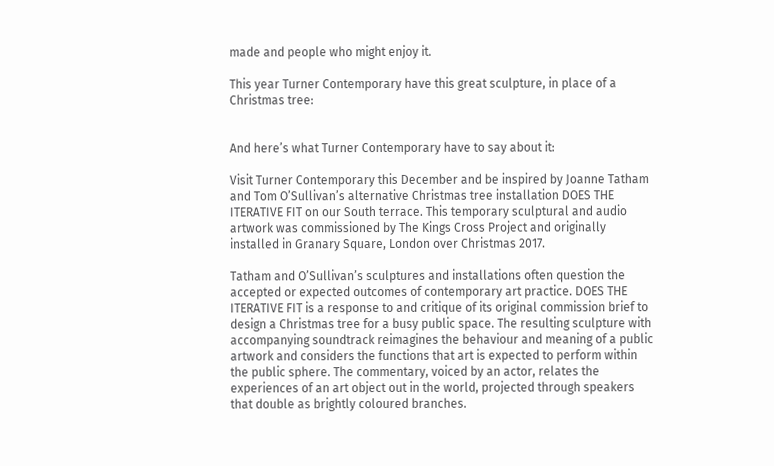made and people who might enjoy it.

This year Turner Contemporary have this great sculpture, in place of a Christmas tree:


And here’s what Turner Contemporary have to say about it:

Visit Turner Contemporary this December and be inspired by Joanne Tatham and Tom O’Sullivan’s alternative Christmas tree installation DOES THE ITERATIVE FIT on our South terrace. This temporary sculptural and audio artwork was commissioned by The Kings Cross Project and originally installed in Granary Square, London over Christmas 2017.

Tatham and O’Sullivan’s sculptures and installations often question the accepted or expected outcomes of contemporary art practice. DOES THE ITERATIVE FIT is a response to and critique of its original commission brief to design a Christmas tree for a busy public space. The resulting sculpture with accompanying soundtrack reimagines the behaviour and meaning of a public artwork and considers the functions that art is expected to perform within the public sphere. The commentary, voiced by an actor, relates the experiences of an art object out in the world, projected through speakers that double as brightly coloured branches.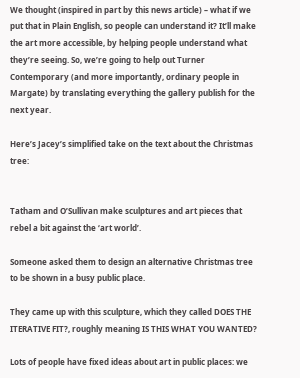We thought (inspired in part by this news article) – what if we put that in Plain English, so people can understand it? It’ll make the art more accessible, by helping people understand what they’re seeing. So, we’re going to help out Turner Contemporary (and more importantly, ordinary people in Margate) by translating everything the gallery publish for the next year.

Here’s Jacey’s simplified take on the text about the Christmas tree:


Tatham and O’Sullivan make sculptures and art pieces that rebel a bit against the ‘art world’.

Someone asked them to design an alternative Christmas tree to be shown in a busy public place.

They came up with this sculpture, which they called DOES THE ITERATIVE FIT?, roughly meaning IS THIS WHAT YOU WANTED?

Lots of people have fixed ideas about art in public places: we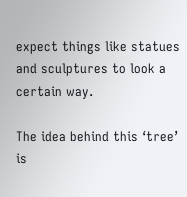expect things like statues and sculptures to look a certain way.

The idea behind this ‘tree’ is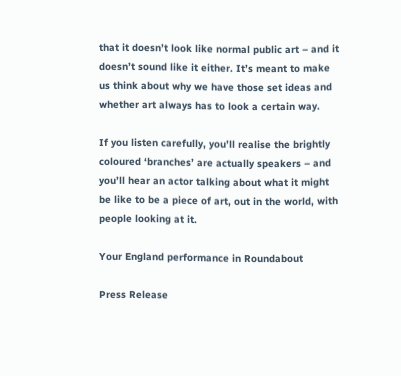that it doesn’t look like normal public art – and it doesn’t sound like it either. It’s meant to make us think about why we have those set ideas and whether art always has to look a certain way.

If you listen carefully, you’ll realise the brightly coloured ‘branches’ are actually speakers – and you’ll hear an actor talking about what it might be like to be a piece of art, out in the world, with people looking at it.

Your England performance in Roundabout

Press Release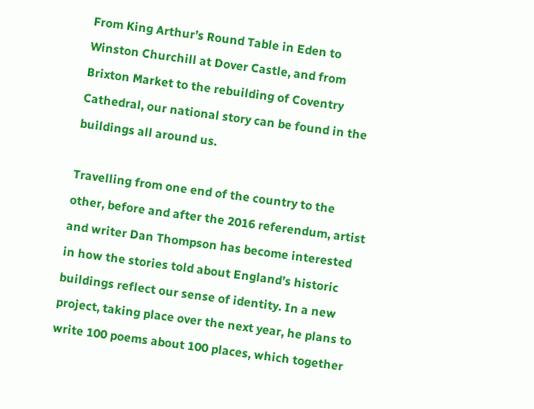From King Arthur’s Round Table in Eden to Winston Churchill at Dover Castle, and from Brixton Market to the rebuilding of Coventry Cathedral, our national story can be found in the buildings all around us.

Travelling from one end of the country to the other, before and after the 2016 referendum, artist and writer Dan Thompson has become interested in how the stories told about England’s historic buildings reflect our sense of identity. In a new project, taking place over the next year, he plans to write 100 poems about 100 places, which together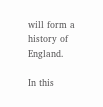will form a history of England.

In this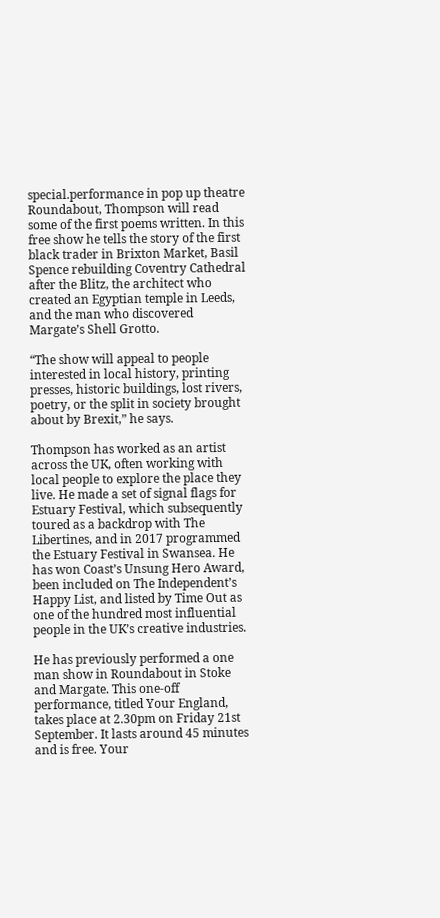special.performance in pop up theatre Roundabout, Thompson will read some of the first poems written. In this free show he tells the story of the first black trader in Brixton Market, Basil Spence rebuilding Coventry Cathedral after the Blitz, the architect who created an Egyptian temple in Leeds, and the man who discovered Margate’s Shell Grotto.

“The show will appeal to people interested in local history, printing presses, historic buildings, lost rivers, poetry, or the split in society brought about by Brexit,” he says.

Thompson has worked as an artist across the UK, often working with local people to explore the place they live. He made a set of signal flags for Estuary Festival, which subsequently toured as a backdrop with The Libertines, and in 2017 programmed the Estuary Festival in Swansea. He has won Coast’s Unsung Hero Award, been included on The Independent’s Happy List, and listed by Time Out as one of the hundred most influential people in the UK’s creative industries.

He has previously performed a one man show in Roundabout in Stoke and Margate. This one-off performance, titled Your England, takes place at 2.30pm on Friday 21st September. It lasts around 45 minutes and is free. Your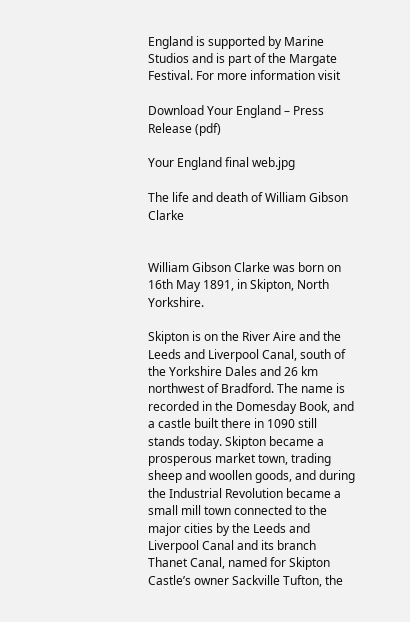England is supported by Marine Studios and is part of the Margate Festival. For more information visit

Download Your England – Press Release (pdf)

Your England final web.jpg

The life and death of William Gibson Clarke


William Gibson Clarke was born on 16th May 1891, in Skipton, North Yorkshire.

Skipton is on the River Aire and the Leeds and Liverpool Canal, south of the Yorkshire Dales and 26 km northwest of Bradford. The name is recorded in the Domesday Book, and a castle built there in 1090 still stands today. Skipton became a prosperous market town, trading sheep and woollen goods, and during the Industrial Revolution became a small mill town connected to the major cities by the Leeds and Liverpool Canal and its branch Thanet Canal, named for Skipton Castle’s owner Sackville Tufton, the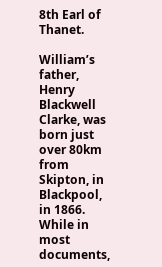8th Earl of Thanet.

William’s father, Henry Blackwell Clarke, was born just over 80km from Skipton, in Blackpool, in 1866. While in most documents,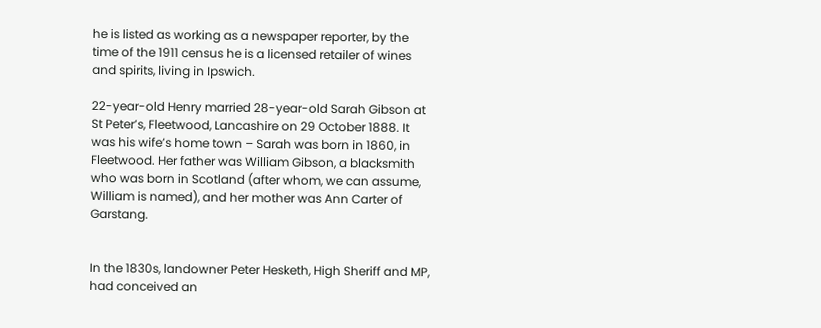he is listed as working as a newspaper reporter, by the time of the 1911 census he is a licensed retailer of wines and spirits, living in Ipswich.

22-year-old Henry married 28-year-old Sarah Gibson at St Peter’s, Fleetwood, Lancashire on 29 October 1888. It was his wife’s home town – Sarah was born in 1860, in Fleetwood. Her father was William Gibson, a blacksmith who was born in Scotland (after whom, we can assume, William is named), and her mother was Ann Carter of Garstang.


In the 1830s, landowner Peter Hesketh, High Sheriff and MP, had conceived an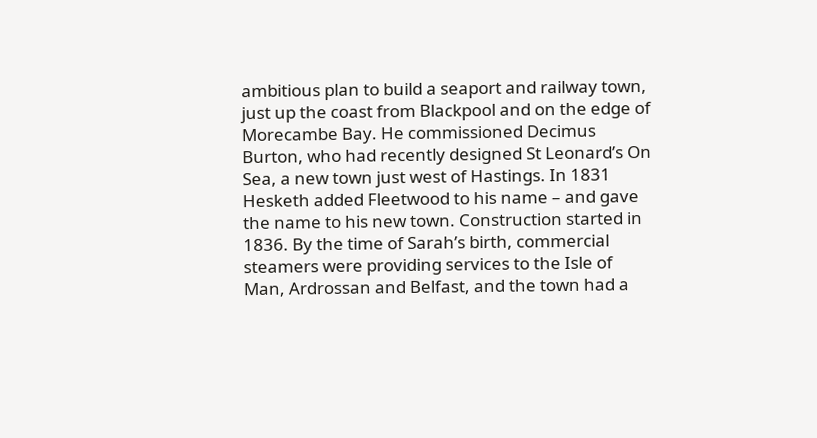ambitious plan to build a seaport and railway town, just up the coast from Blackpool and on the edge of Morecambe Bay. He commissioned Decimus Burton, who had recently designed St Leonard’s On Sea, a new town just west of Hastings. In 1831 Hesketh added Fleetwood to his name – and gave the name to his new town. Construction started in 1836. By the time of Sarah’s birth, commercial steamers were providing services to the Isle of Man, Ardrossan and Belfast, and the town had a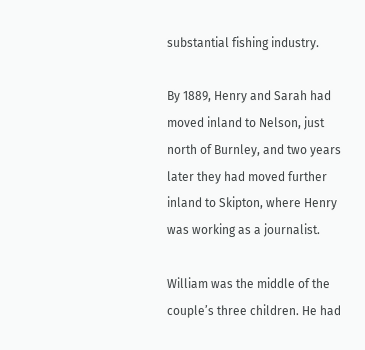substantial fishing industry.

By 1889, Henry and Sarah had moved inland to Nelson, just north of Burnley, and two years later they had moved further inland to Skipton, where Henry was working as a journalist.

William was the middle of the couple’s three children. He had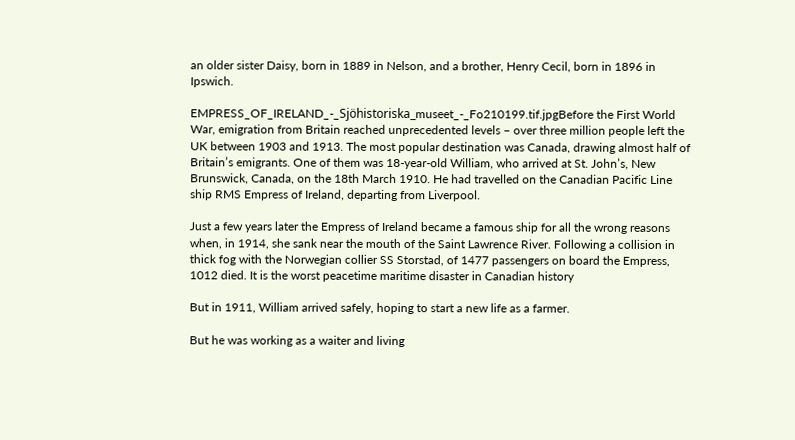an older sister Daisy, born in 1889 in Nelson, and a brother, Henry Cecil, born in 1896 in Ipswich.

EMPRESS_OF_IRELAND_-_Sjöhistoriska_museet_-_Fo210199.tif.jpgBefore the First World War, emigration from Britain reached unprecedented levels – over three million people left the UK between 1903 and 1913. The most popular destination was Canada, drawing almost half of Britain’s emigrants. One of them was 18-year-old William, who arrived at St. John’s, New Brunswick, Canada, on the 18th March 1910. He had travelled on the Canadian Pacific Line ship RMS Empress of Ireland, departing from Liverpool.

Just a few years later the Empress of Ireland became a famous ship for all the wrong reasons when, in 1914, she sank near the mouth of the Saint Lawrence River. Following a collision in thick fog with the Norwegian collier SS Storstad, of 1477 passengers on board the Empress, 1012 died. It is the worst peacetime maritime disaster in Canadian history

But in 1911, William arrived safely, hoping to start a new life as a farmer.

But he was working as a waiter and living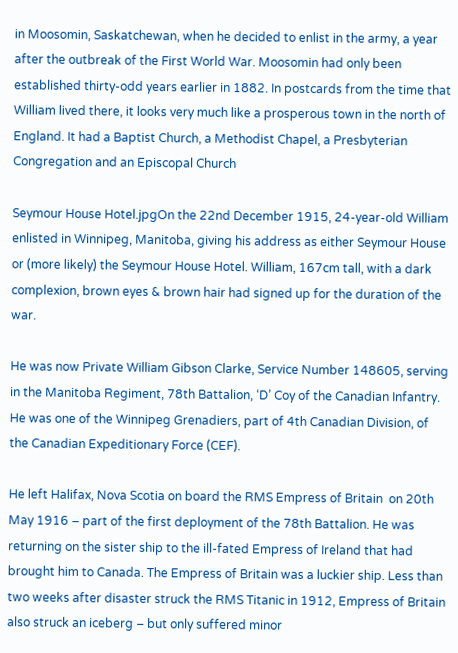in Moosomin, Saskatchewan, when he decided to enlist in the army, a year after the outbreak of the First World War. Moosomin had only been established thirty-odd years earlier in 1882. In postcards from the time that William lived there, it looks very much like a prosperous town in the north of England. It had a Baptist Church, a Methodist Chapel, a Presbyterian Congregation and an Episcopal Church

Seymour House Hotel.jpgOn the 22nd December 1915, 24-year-old William enlisted in Winnipeg, Manitoba, giving his address as either Seymour House or (more likely) the Seymour House Hotel. William, 167cm tall, with a dark complexion, brown eyes & brown hair had signed up for the duration of the war.

He was now Private William Gibson Clarke, Service Number 148605, serving in the Manitoba Regiment, 78th Battalion, ‘D’ Coy of the Canadian Infantry. He was one of the Winnipeg Grenadiers, part of 4th Canadian Division, of the Canadian Expeditionary Force (CEF).

He left Halifax, Nova Scotia on board the RMS Empress of Britain  on 20th May 1916 – part of the first deployment of the 78th Battalion. He was returning on the sister ship to the ill-fated Empress of Ireland that had brought him to Canada. The Empress of Britain was a luckier ship. Less than two weeks after disaster struck the RMS Titanic in 1912, Empress of Britain also struck an iceberg – but only suffered minor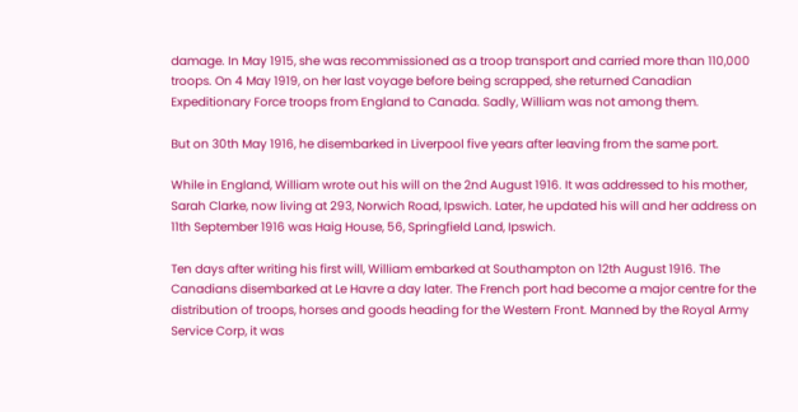damage. In May 1915, she was recommissioned as a troop transport and carried more than 110,000 troops. On 4 May 1919, on her last voyage before being scrapped, she returned Canadian Expeditionary Force troops from England to Canada. Sadly, William was not among them.

But on 30th May 1916, he disembarked in Liverpool five years after leaving from the same port.

While in England, William wrote out his will on the 2nd August 1916. It was addressed to his mother, Sarah Clarke, now living at 293, Norwich Road, Ipswich. Later, he updated his will and her address on 11th September 1916 was Haig House, 56, Springfield Land, Ipswich.

Ten days after writing his first will, William embarked at Southampton on 12th August 1916. The Canadians disembarked at Le Havre a day later. The French port had become a major centre for the distribution of troops, horses and goods heading for the Western Front. Manned by the Royal Army Service Corp, it was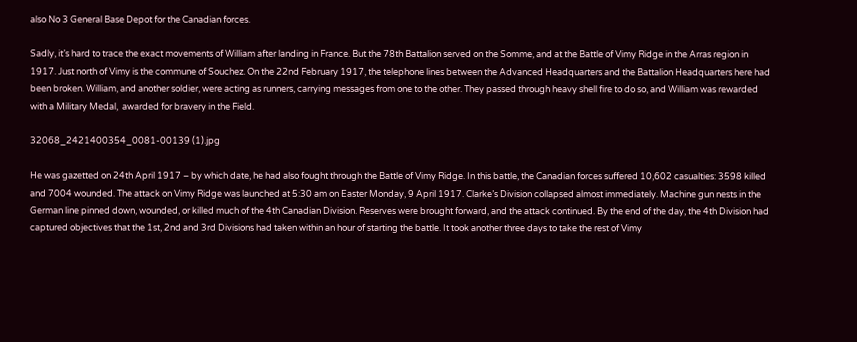also No 3 General Base Depot for the Canadian forces.

Sadly, it’s hard to trace the exact movements of William after landing in France. But the 78th Battalion served on the Somme, and at the Battle of Vimy Ridge in the Arras region in 1917. Just north of Vimy is the commune of Souchez. On the 22nd February 1917, the telephone lines between the Advanced Headquarters and the Battalion Headquarters here had been broken. William, and another soldier, were acting as runners, carrying messages from one to the other. They passed through heavy shell fire to do so, and William was rewarded with a Military Medal,  awarded for bravery in the Field.

32068_2421400354_0081-00139 (1).jpg

He was gazetted on 24th April 1917 – by which date, he had also fought through the Battle of Vimy Ridge. In this battle, the Canadian forces suffered 10,602 casualties: 3598 killed and 7004 wounded. The attack on Vimy Ridge was launched at 5:30 am on Easter Monday, 9 April 1917. Clarke’s Division collapsed almost immediately. Machine gun nests in the German line pinned down, wounded, or killed much of the 4th Canadian Division. Reserves were brought forward, and the attack continued. By the end of the day, the 4th Division had captured objectives that the 1st, 2nd and 3rd Divisions had taken within an hour of starting the battle. It took another three days to take the rest of Vimy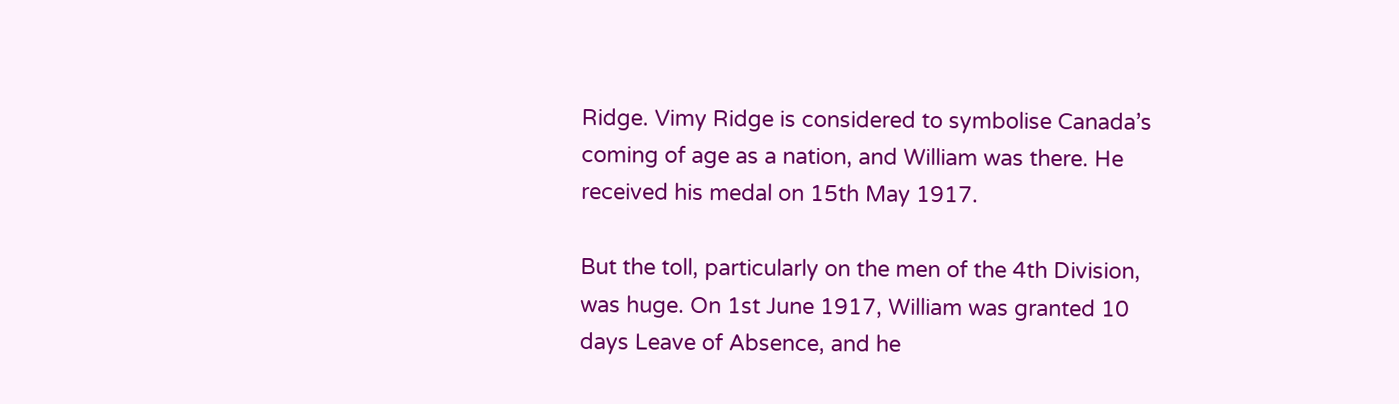Ridge. Vimy Ridge is considered to symbolise Canada’s coming of age as a nation, and William was there. He received his medal on 15th May 1917.

But the toll, particularly on the men of the 4th Division, was huge. On 1st June 1917, William was granted 10 days Leave of Absence, and he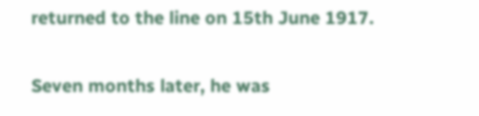returned to the line on 15th June 1917.

Seven months later, he was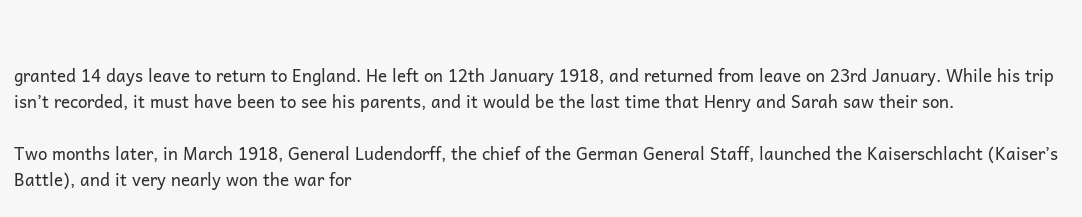granted 14 days leave to return to England. He left on 12th January 1918, and returned from leave on 23rd January. While his trip isn’t recorded, it must have been to see his parents, and it would be the last time that Henry and Sarah saw their son.

Two months later, in March 1918, General Ludendorff, the chief of the German General Staff, launched the Kaiserschlacht (Kaiser’s Battle), and it very nearly won the war for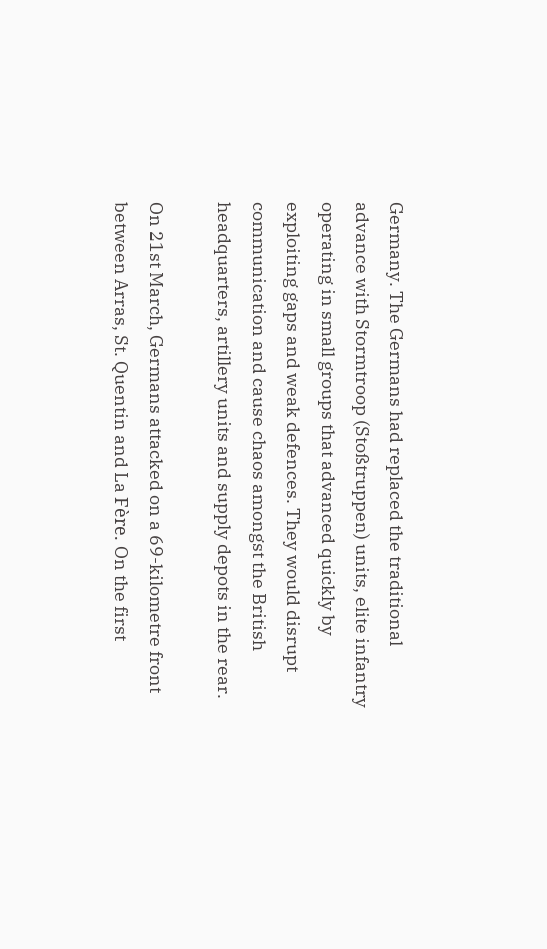Germany. The Germans had replaced the traditional advance with Stormtroop (Stoßtruppen) units, elite infantry operating in small groups that advanced quickly by exploiting gaps and weak defences. They would disrupt communication and cause chaos amongst the British headquarters, artillery units and supply depots in the rear.

On 21st March, Germans attacked on a 69-kilometre front between Arras, St. Quentin and La Fère. On the first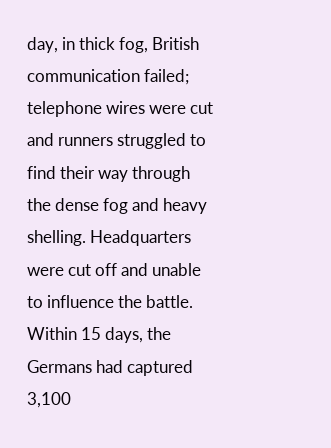day, in thick fog, British communication failed; telephone wires were cut and runners struggled to find their way through the dense fog and heavy shelling. Headquarters were cut off and unable to influence the battle. Within 15 days, the Germans had captured 3,100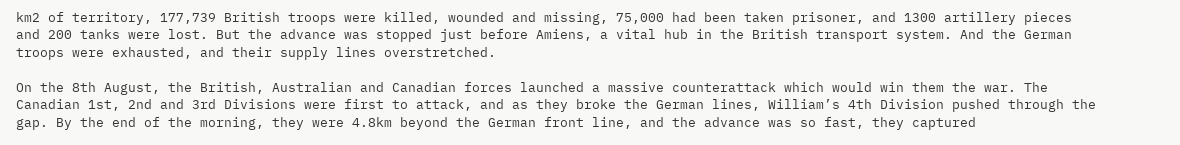km2 of territory, 177,739 British troops were killed, wounded and missing, 75,000 had been taken prisoner, and 1300 artillery pieces and 200 tanks were lost. But the advance was stopped just before Amiens, a vital hub in the British transport system. And the German troops were exhausted, and their supply lines overstretched.

On the 8th August, the British, Australian and Canadian forces launched a massive counterattack which would win them the war. The Canadian 1st, 2nd and 3rd Divisions were first to attack, and as they broke the German lines, William’s 4th Division pushed through the gap. By the end of the morning, they were 4.8km beyond the German front line, and the advance was so fast, they captured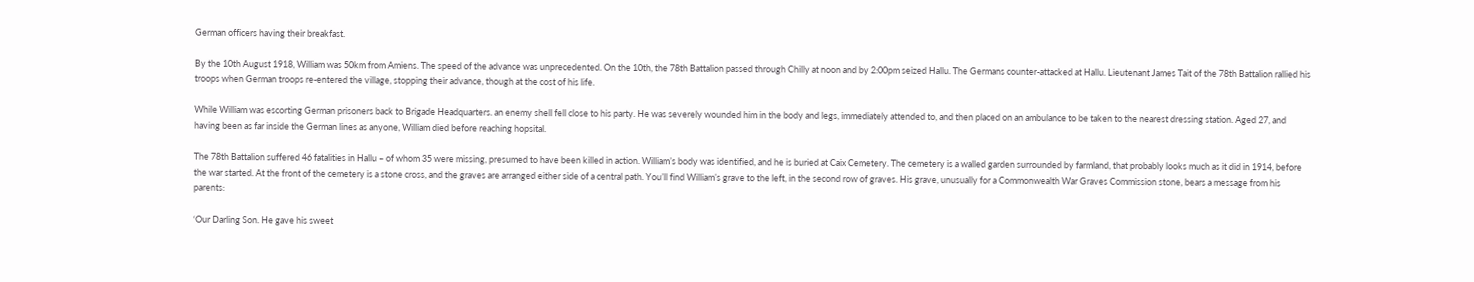German officers having their breakfast.

By the 10th August 1918, William was 50km from Amiens. The speed of the advance was unprecedented. On the 10th, the 78th Battalion passed through Chilly at noon and by 2:00pm seized Hallu. The Germans counter-attacked at Hallu. Lieutenant James Tait of the 78th Battalion rallied his troops when German troops re-entered the village, stopping their advance, though at the cost of his life.

While William was escorting German prisoners back to Brigade Headquarters. an enemy shell fell close to his party. He was severely wounded him in the body and legs, immediately attended to, and then placed on an ambulance to be taken to the nearest dressing station. Aged 27, and having been as far inside the German lines as anyone, William died before reaching hopsital.

The 78th Battalion suffered 46 fatalities in Hallu – of whom 35 were missing, presumed to have been killed in action. William’s body was identified, and he is buried at Caix Cemetery. The cemetery is a walled garden surrounded by farmland, that probably looks much as it did in 1914, before the war started. At the front of the cemetery is a stone cross, and the graves are arranged either side of a central path. You’ll find William’s grave to the left, in the second row of graves. His grave, unusually for a Commonwealth War Graves Commission stone, bears a message from his parents:

‘Our Darling Son. He gave his sweet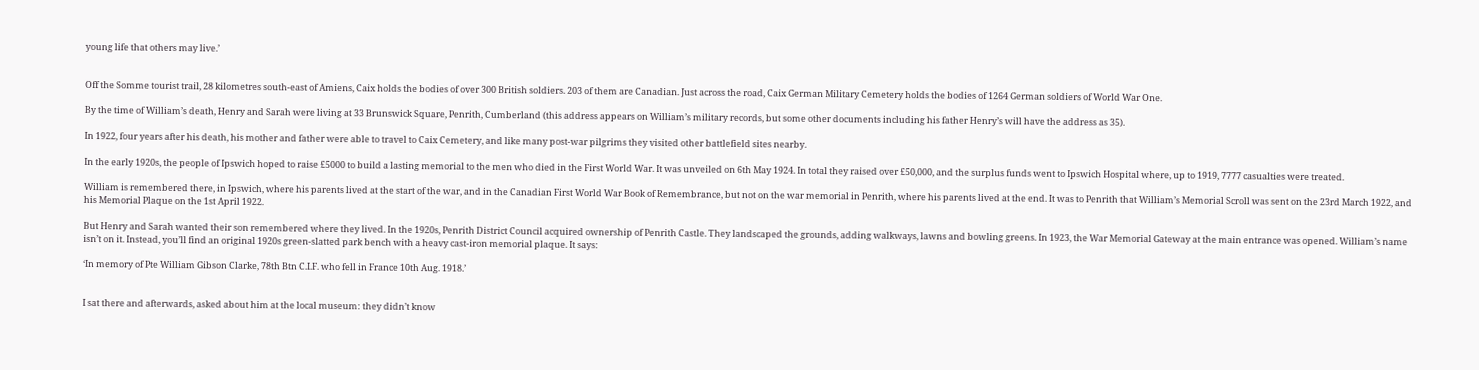young life that others may live.’


Off the Somme tourist trail, 28 kilometres south-east of Amiens, Caix holds the bodies of over 300 British soldiers. 203 of them are Canadian. Just across the road, Caix German Military Cemetery holds the bodies of 1264 German soldiers of World War One.

By the time of William’s death, Henry and Sarah were living at 33 Brunswick Square, Penrith, Cumberland (this address appears on William’s military records, but some other documents including his father Henry’s will have the address as 35).

In 1922, four years after his death, his mother and father were able to travel to Caix Cemetery, and like many post-war pilgrims they visited other battlefield sites nearby.

In the early 1920s, the people of Ipswich hoped to raise £5000 to build a lasting memorial to the men who died in the First World War. It was unveiled on 6th May 1924. In total they raised over £50,000, and the surplus funds went to Ipswich Hospital where, up to 1919, 7777 casualties were treated.

William is remembered there, in Ipswich, where his parents lived at the start of the war, and in the Canadian First World War Book of Remembrance, but not on the war memorial in Penrith, where his parents lived at the end. It was to Penrith that William’s Memorial Scroll was sent on the 23rd March 1922, and his Memorial Plaque on the 1st April 1922.

But Henry and Sarah wanted their son remembered where they lived. In the 1920s, Penrith District Council acquired ownership of Penrith Castle. They landscaped the grounds, adding walkways, lawns and bowling greens. In 1923, the War Memorial Gateway at the main entrance was opened. William’s name isn’t on it. Instead, you’ll find an original 1920s green-slatted park bench with a heavy cast-iron memorial plaque. It says:

‘In memory of Pte William Gibson Clarke, 78th Btn C.I.F. who fell in France 10th Aug. 1918.’


I sat there and afterwards, asked about him at the local museum: they didn’t know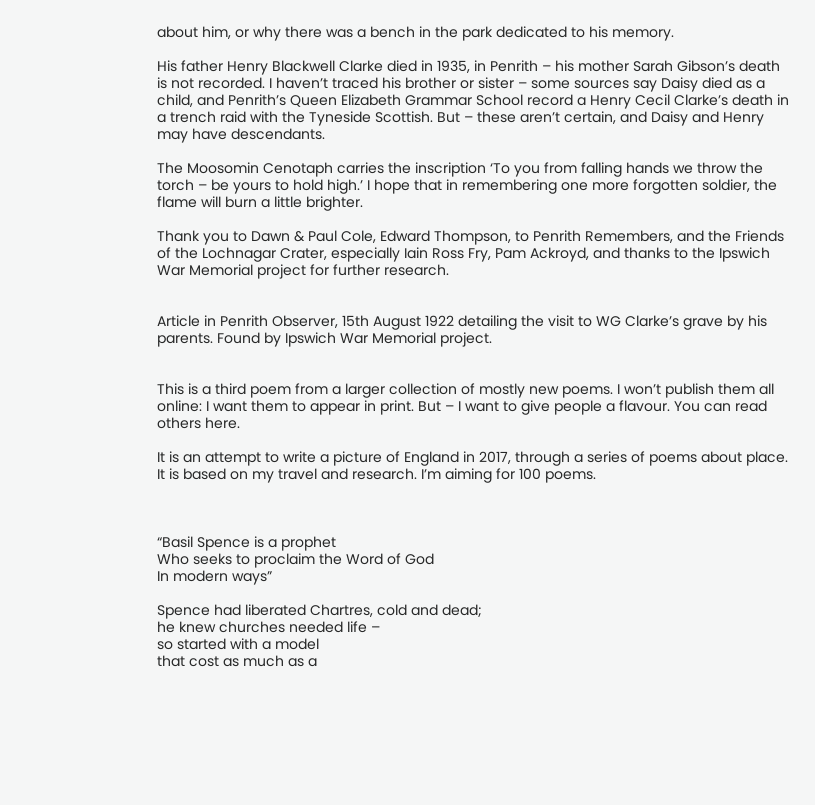about him, or why there was a bench in the park dedicated to his memory.

His father Henry Blackwell Clarke died in 1935, in Penrith – his mother Sarah Gibson’s death is not recorded. I haven’t traced his brother or sister – some sources say Daisy died as a child, and Penrith’s Queen Elizabeth Grammar School record a Henry Cecil Clarke’s death in a trench raid with the Tyneside Scottish. But – these aren’t certain, and Daisy and Henry may have descendants.

The Moosomin Cenotaph carries the inscription ‘To you from falling hands we throw the torch – be yours to hold high.’ I hope that in remembering one more forgotten soldier, the flame will burn a little brighter.

Thank you to Dawn & Paul Cole, Edward Thompson, to Penrith Remembers, and the Friends of the Lochnagar Crater, especially Iain Ross Fry, Pam Ackroyd, and thanks to the Ipswich War Memorial project for further research.


Article in Penrith Observer, 15th August 1922 detailing the visit to WG Clarke’s grave by his parents. Found by Ipswich War Memorial project.


This is a third poem from a larger collection of mostly new poems. I won’t publish them all online: I want them to appear in print. But – I want to give people a flavour. You can read others here.

It is an attempt to write a picture of England in 2017, through a series of poems about place. It is based on my travel and research. I’m aiming for 100 poems.



“Basil Spence is a prophet
Who seeks to proclaim the Word of God
In modern ways”

Spence had liberated Chartres, cold and dead;
he knew churches needed life –
so started with a model
that cost as much as a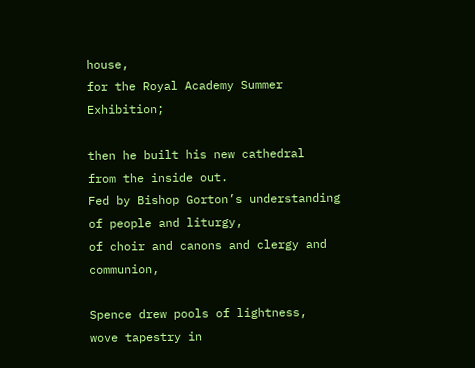house,
for the Royal Academy Summer Exhibition;

then he built his new cathedral
from the inside out.
Fed by Bishop Gorton’s understanding
of people and liturgy,
of choir and canons and clergy and communion,

Spence drew pools of lightness,
wove tapestry in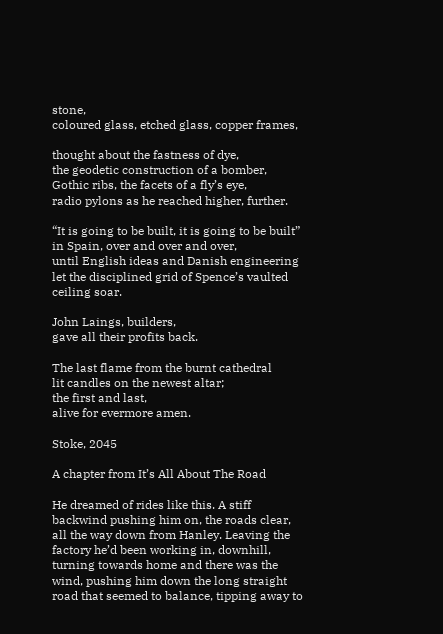stone,
coloured glass, etched glass, copper frames,

thought about the fastness of dye,
the geodetic construction of a bomber,
Gothic ribs, the facets of a fly’s eye,
radio pylons as he reached higher, further.

“It is going to be built, it is going to be built”
in Spain, over and over and over,
until English ideas and Danish engineering
let the disciplined grid of Spence’s vaulted ceiling soar.

John Laings, builders,
gave all their profits back.

The last flame from the burnt cathedral
lit candles on the newest altar;
the first and last,
alive for evermore amen.

Stoke, 2045

A chapter from It’s All About The Road

He dreamed of rides like this. A stiff backwind pushing him on, the roads clear, all the way down from Hanley. Leaving the factory he’d been working in, downhill, turning towards home and there was the wind, pushing him down the long straight road that seemed to balance, tipping away to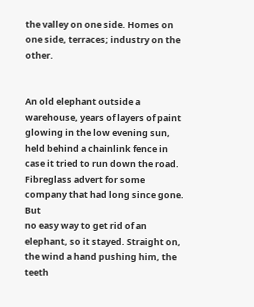the valley on one side. Homes on one side, terraces; industry on the other.


An old elephant outside a warehouse, years of layers of paint glowing in the low evening sun, held behind a chainlink fence in case it tried to run down the road. Fibreglass advert for some company that had long since gone. But
no easy way to get rid of an elephant, so it stayed. Straight on, the wind a hand pushing him, the teeth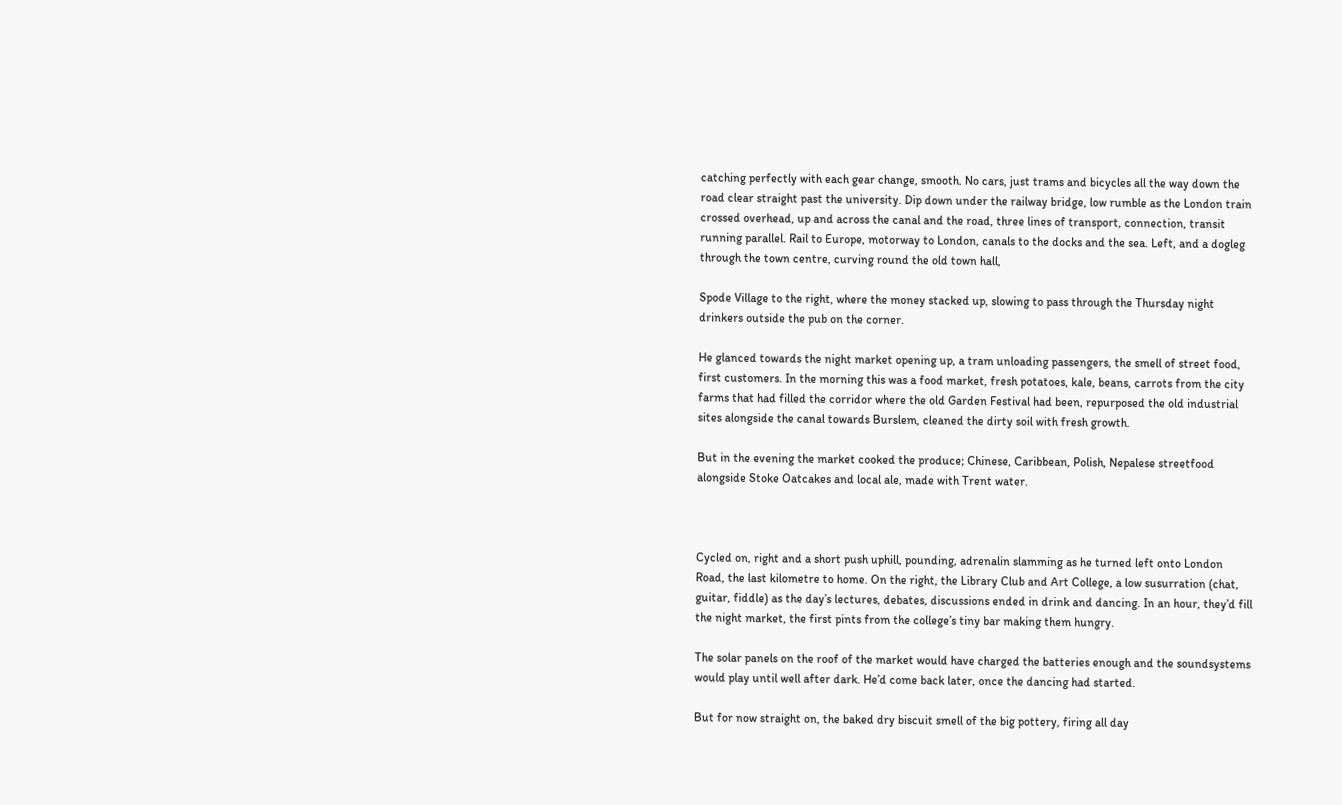catching perfectly with each gear change, smooth. No cars, just trams and bicycles all the way down the road clear straight past the university. Dip down under the railway bridge, low rumble as the London train crossed overhead, up and across the canal and the road, three lines of transport, connection, transit running parallel. Rail to Europe, motorway to London, canals to the docks and the sea. Left, and a dogleg through the town centre, curving round the old town hall,

Spode Village to the right, where the money stacked up, slowing to pass through the Thursday night drinkers outside the pub on the corner.

He glanced towards the night market opening up, a tram unloading passengers, the smell of street food, first customers. In the morning this was a food market, fresh potatoes, kale, beans, carrots from the city farms that had filled the corridor where the old Garden Festival had been, repurposed the old industrial sites alongside the canal towards Burslem, cleaned the dirty soil with fresh growth.

But in the evening the market cooked the produce; Chinese, Caribbean, Polish, Nepalese streetfood alongside Stoke Oatcakes and local ale, made with Trent water.



Cycled on, right and a short push uphill, pounding, adrenalin slamming as he turned left onto London Road, the last kilometre to home. On the right, the Library Club and Art College, a low susurration (chat, guitar, fiddle) as the day’s lectures, debates, discussions ended in drink and dancing. In an hour, they’d fill the night market, the first pints from the college’s tiny bar making them hungry.

The solar panels on the roof of the market would have charged the batteries enough and the soundsystems would play until well after dark. He’d come back later, once the dancing had started.

But for now straight on, the baked dry biscuit smell of the big pottery, firing all day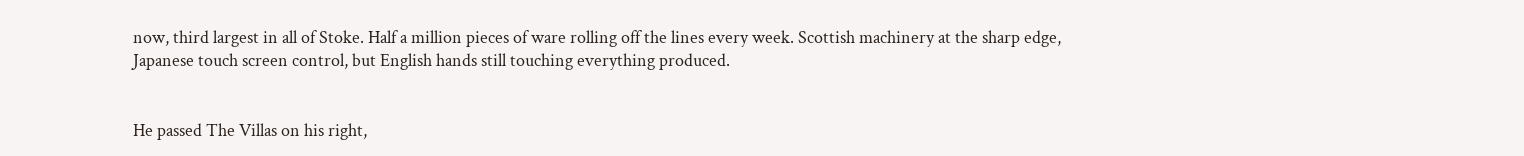now, third largest in all of Stoke. Half a million pieces of ware rolling off the lines every week. Scottish machinery at the sharp edge, Japanese touch screen control, but English hands still touching everything produced.


He passed The Villas on his right,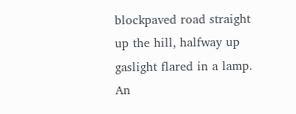blockpaved road straight up the hill, halfway up gaslight flared in a lamp. An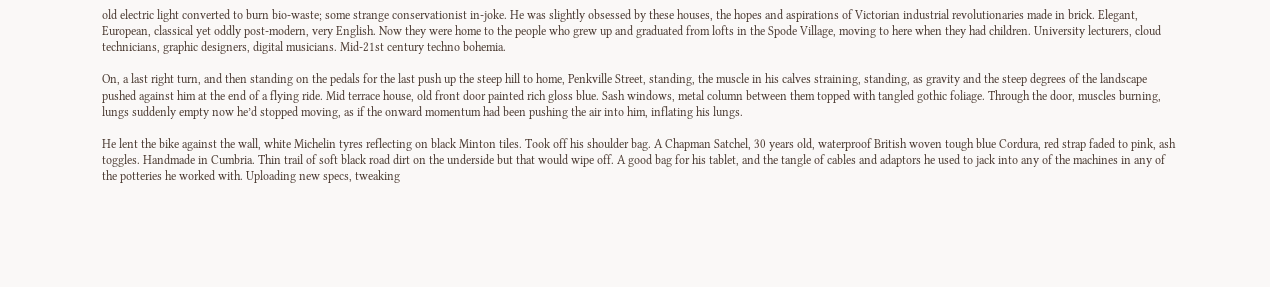old electric light converted to burn bio-waste; some strange conservationist in-joke. He was slightly obsessed by these houses, the hopes and aspirations of Victorian industrial revolutionaries made in brick. Elegant, European, classical yet oddly post-modern, very English. Now they were home to the people who grew up and graduated from lofts in the Spode Village, moving to here when they had children. University lecturers, cloud technicians, graphic designers, digital musicians. Mid-21st century techno bohemia.

On, a last right turn, and then standing on the pedals for the last push up the steep hill to home, Penkville Street, standing, the muscle in his calves straining, standing, as gravity and the steep degrees of the landscape pushed against him at the end of a flying ride. Mid terrace house, old front door painted rich gloss blue. Sash windows, metal column between them topped with tangled gothic foliage. Through the door, muscles burning, lungs suddenly empty now he’d stopped moving, as if the onward momentum had been pushing the air into him, inflating his lungs.

He lent the bike against the wall, white Michelin tyres reflecting on black Minton tiles. Took off his shoulder bag. A Chapman Satchel, 30 years old, waterproof British woven tough blue Cordura, red strap faded to pink, ash toggles. Handmade in Cumbria. Thin trail of soft black road dirt on the underside but that would wipe off. A good bag for his tablet, and the tangle of cables and adaptors he used to jack into any of the machines in any of the potteries he worked with. Uploading new specs, tweaking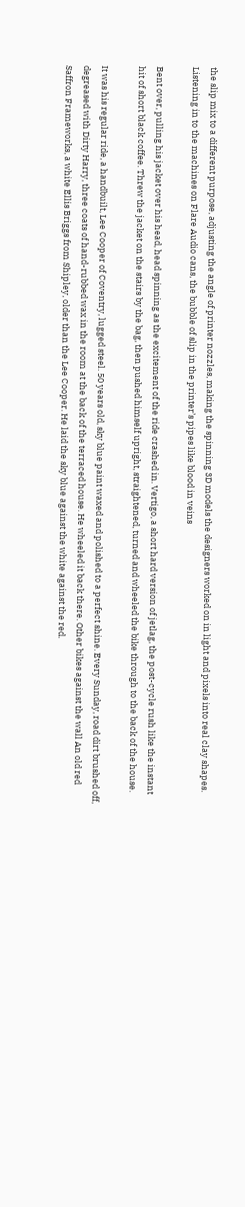the slip mix to a different purpose, adjusting the angle of printer nozzles, making the spinning 3D models the designers worked on in light and pixels into real clay shapes. Listening in to the machines on Flare Audio cans, the bubble of slip in the printer’s pipes like blood in veins

Bent over, pulling his jacket over his head, head spinning as the excitement of the ride crashed in. Vertigo, a short hard version of jetlag, the post-cycle rush like the instant hit of short black coffee. Threw the jacket on the stairs by the bag, then pushed himself upright, straightened, turned and wheeled the bike through to the back of the house.

It was his regular ride, a handbuilt, Lee Cooper of Coventry, lugged steel. 50 years old, sky blue paint waxed and polished to a perfect shine. Every Sunday, road dirt brushed off, degreased with Dirty Harry, three coats of hand-rubbed wax in the room at the back of the terraced house. He wheeled it back there. Other bikes against the wall An old red Saffron Frameworks, a white Ellis Briggs from Shipley, older than the Lee Cooper. He laid the sky blue against the white against the red.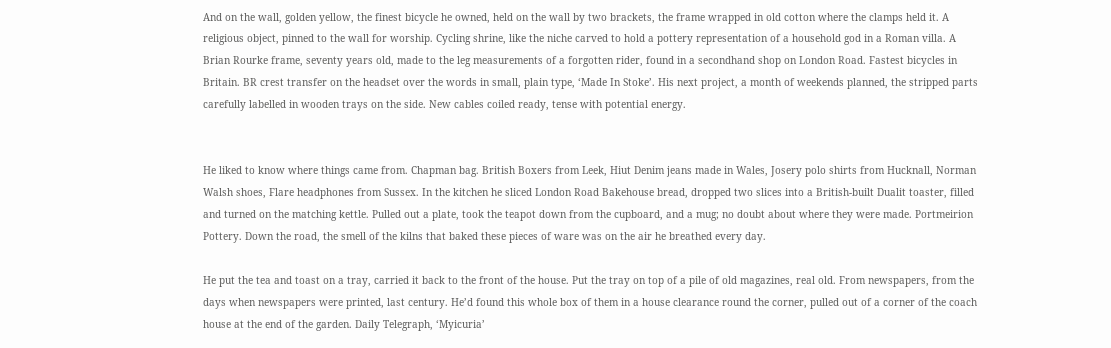And on the wall, golden yellow, the finest bicycle he owned, held on the wall by two brackets, the frame wrapped in old cotton where the clamps held it. A religious object, pinned to the wall for worship. Cycling shrine, like the niche carved to hold a pottery representation of a household god in a Roman villa. A Brian Rourke frame, seventy years old, made to the leg measurements of a forgotten rider, found in a secondhand shop on London Road. Fastest bicycles in Britain. BR crest transfer on the headset over the words in small, plain type, ‘Made In Stoke’. His next project, a month of weekends planned, the stripped parts carefully labelled in wooden trays on the side. New cables coiled ready, tense with potential energy.


He liked to know where things came from. Chapman bag. British Boxers from Leek, Hiut Denim jeans made in Wales, Josery polo shirts from Hucknall, Norman Walsh shoes, Flare headphones from Sussex. In the kitchen he sliced London Road Bakehouse bread, dropped two slices into a British-built Dualit toaster, filled and turned on the matching kettle. Pulled out a plate, took the teapot down from the cupboard, and a mug; no doubt about where they were made. Portmeirion Pottery. Down the road, the smell of the kilns that baked these pieces of ware was on the air he breathed every day.

He put the tea and toast on a tray, carried it back to the front of the house. Put the tray on top of a pile of old magazines, real old. From newspapers, from the days when newspapers were printed, last century. He’d found this whole box of them in a house clearance round the corner, pulled out of a corner of the coach house at the end of the garden. Daily Telegraph, ‘Myicuria’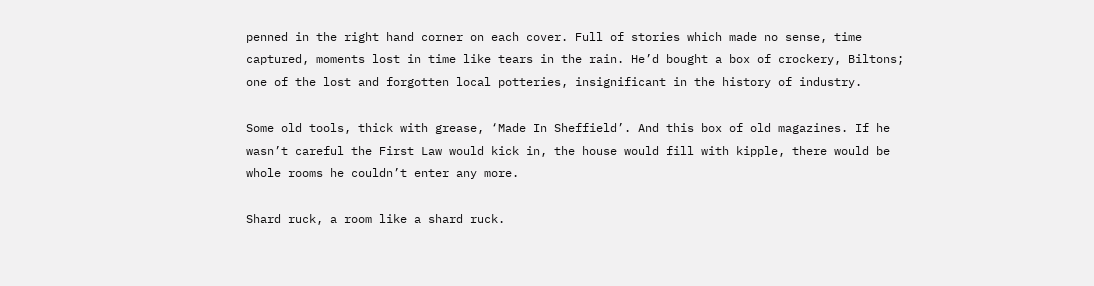penned in the right hand corner on each cover. Full of stories which made no sense, time captured, moments lost in time like tears in the rain. He’d bought a box of crockery, Biltons; one of the lost and forgotten local potteries, insignificant in the history of industry.

Some old tools, thick with grease, ‘Made In Sheffield’. And this box of old magazines. If he wasn’t careful the First Law would kick in, the house would fill with kipple, there would be whole rooms he couldn’t enter any more.

Shard ruck, a room like a shard ruck.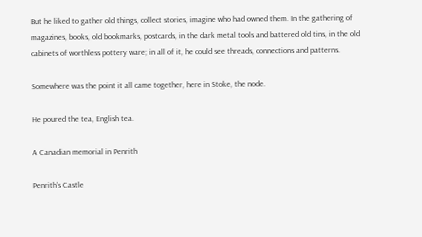But he liked to gather old things, collect stories, imagine who had owned them. In the gathering of magazines, books, old bookmarks, postcards, in the dark metal tools and battered old tins, in the old cabinets of worthless pottery ware; in all of it, he could see threads, connections and patterns.

Somewhere was the point it all came together, here in Stoke, the node.

He poured the tea, English tea.

A Canadian memorial in Penrith

Penrith’s Castle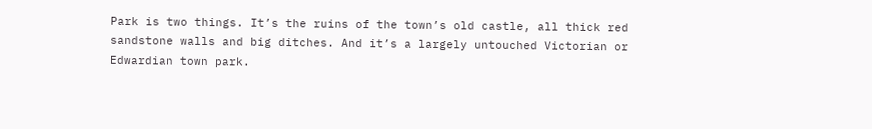Park is two things. It’s the ruins of the town’s old castle, all thick red sandstone walls and big ditches. And it’s a largely untouched Victorian or Edwardian town park.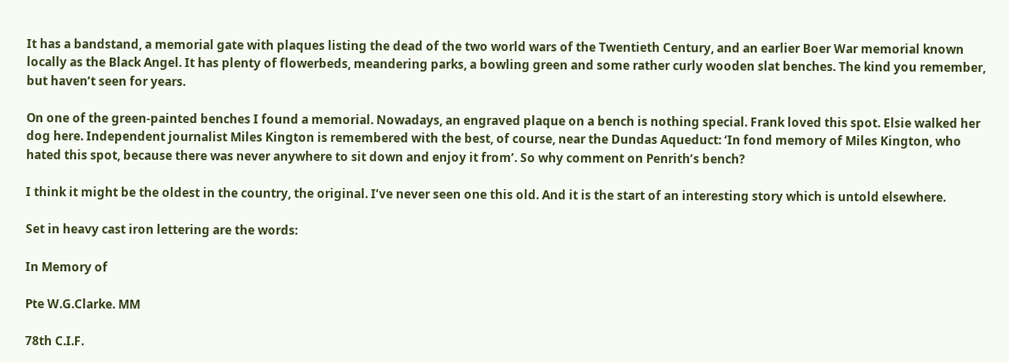It has a bandstand, a memorial gate with plaques listing the dead of the two world wars of the Twentieth Century, and an earlier Boer War memorial known locally as the Black Angel. It has plenty of flowerbeds, meandering parks, a bowling green and some rather curly wooden slat benches. The kind you remember, but haven’t seen for years.

On one of the green-painted benches I found a memorial. Nowadays, an engraved plaque on a bench is nothing special. Frank loved this spot. Elsie walked her dog here. Independent journalist Miles Kington is remembered with the best, of course, near the Dundas Aqueduct: ‘In fond memory of Miles Kington, who hated this spot, because there was never anywhere to sit down and enjoy it from’. So why comment on Penrith’s bench?

I think it might be the oldest in the country, the original. I’ve never seen one this old. And it is the start of an interesting story which is untold elsewhere.

Set in heavy cast iron lettering are the words:

In Memory of

Pte W.G.Clarke. MM

78th C.I.F.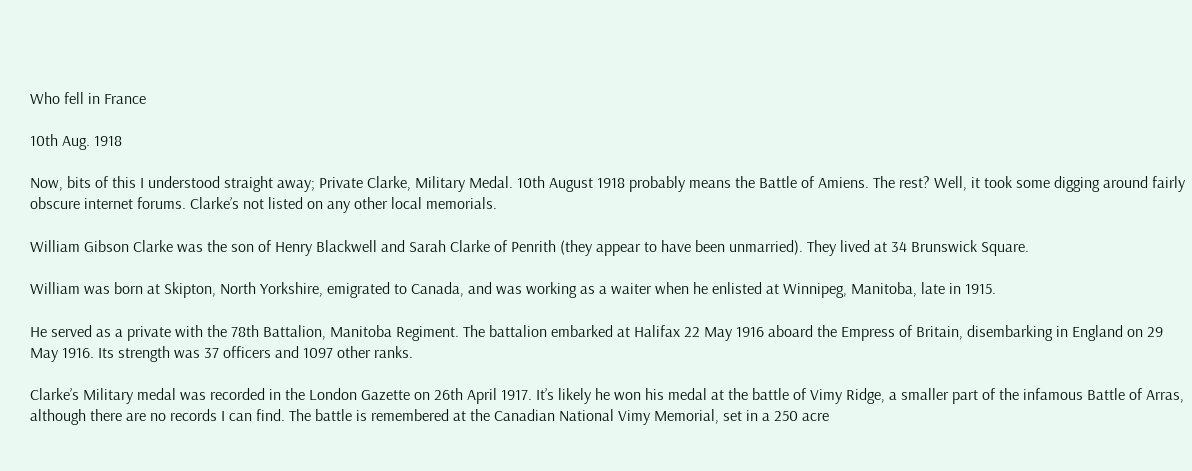Who fell in France

10th Aug. 1918

Now, bits of this I understood straight away; Private Clarke, Military Medal. 10th August 1918 probably means the Battle of Amiens. The rest? Well, it took some digging around fairly obscure internet forums. Clarke’s not listed on any other local memorials.

William Gibson Clarke was the son of Henry Blackwell and Sarah Clarke of Penrith (they appear to have been unmarried). They lived at 34 Brunswick Square.

William was born at Skipton, North Yorkshire, emigrated to Canada, and was working as a waiter when he enlisted at Winnipeg, Manitoba, late in 1915.

He served as a private with the 78th Battalion, Manitoba Regiment. The battalion embarked at Halifax 22 May 1916 aboard the Empress of Britain, disembarking in England on 29 May 1916. Its strength was 37 officers and 1097 other ranks.

Clarke’s Military medal was recorded in the London Gazette on 26th April 1917. It’s likely he won his medal at the battle of Vimy Ridge, a smaller part of the infamous Battle of Arras, although there are no records I can find. The battle is remembered at the Canadian National Vimy Memorial, set in a 250 acre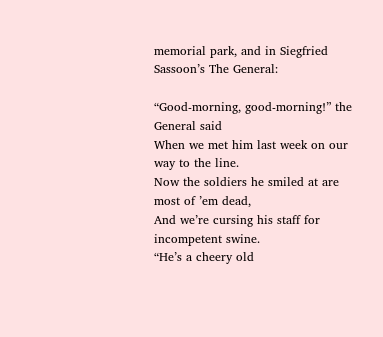memorial park, and in Siegfried Sassoon’s The General:

“Good-morning, good-morning!” the General said
When we met him last week on our way to the line.
Now the soldiers he smiled at are most of ’em dead,
And we’re cursing his staff for incompetent swine.
“He’s a cheery old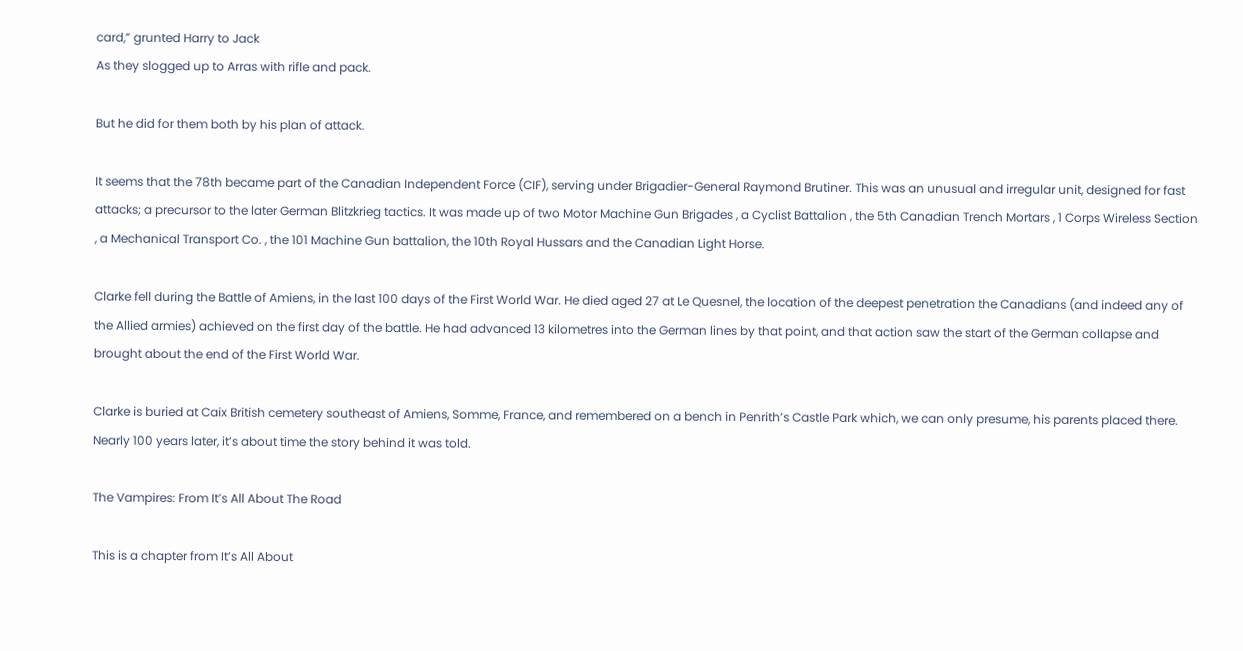card,” grunted Harry to Jack
As they slogged up to Arras with rifle and pack.

But he did for them both by his plan of attack.

It seems that the 78th became part of the Canadian Independent Force (CIF), serving under Brigadier-General Raymond Brutiner. This was an unusual and irregular unit, designed for fast attacks; a precursor to the later German Blitzkrieg tactics. It was made up of two Motor Machine Gun Brigades , a Cyclist Battalion , the 5th Canadian Trench Mortars , 1 Corps Wireless Section , a Mechanical Transport Co. , the 101 Machine Gun battalion, the 10th Royal Hussars and the Canadian Light Horse.

Clarke fell during the Battle of Amiens, in the last 100 days of the First World War. He died aged 27 at Le Quesnel, the location of the deepest penetration the Canadians (and indeed any of the Allied armies) achieved on the first day of the battle. He had advanced 13 kilometres into the German lines by that point, and that action saw the start of the German collapse and brought about the end of the First World War.

Clarke is buried at Caix British cemetery southeast of Amiens, Somme, France, and remembered on a bench in Penrith’s Castle Park which, we can only presume, his parents placed there. Nearly 100 years later, it’s about time the story behind it was told.

The Vampires: From It’s All About The Road

This is a chapter from It’s All About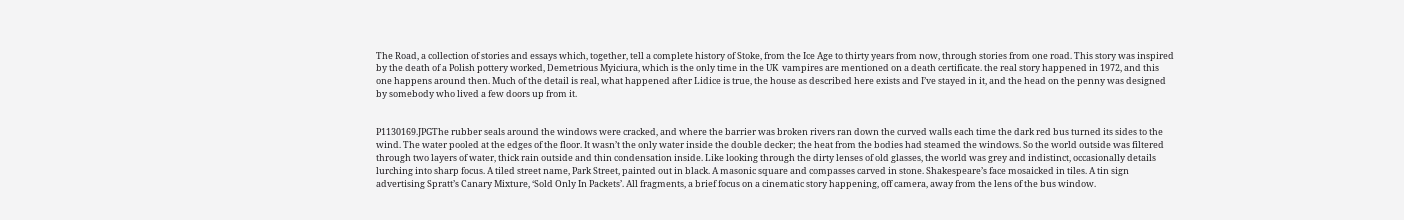The Road, a collection of stories and essays which, together, tell a complete history of Stoke, from the Ice Age to thirty years from now, through stories from one road. This story was inspired by the death of a Polish pottery worked, Demetrious Myiciura, which is the only time in the UK  vampires are mentioned on a death certificate. the real story happened in 1972, and this one happens around then. Much of the detail is real, what happened after Lidice is true, the house as described here exists and I’ve stayed in it, and the head on the penny was designed by somebody who lived a few doors up from it.


P1130169.JPGThe rubber seals around the windows were cracked, and where the barrier was broken rivers ran down the curved walls each time the dark red bus turned its sides to the wind. The water pooled at the edges of the floor. It wasn’t the only water inside the double decker; the heat from the bodies had steamed the windows. So the world outside was filtered through two layers of water, thick rain outside and thin condensation inside. Like looking through the dirty lenses of old glasses, the world was grey and indistinct, occasionally details lurching into sharp focus. A tiled street name, Park Street, painted out in black. A masonic square and compasses carved in stone. Shakespeare’s face mosaicked in tiles. A tin sign advertising Spratt’s Canary Mixture, ‘Sold Only In Packets’. All fragments, a brief focus on a cinematic story happening, off camera, away from the lens of the bus window.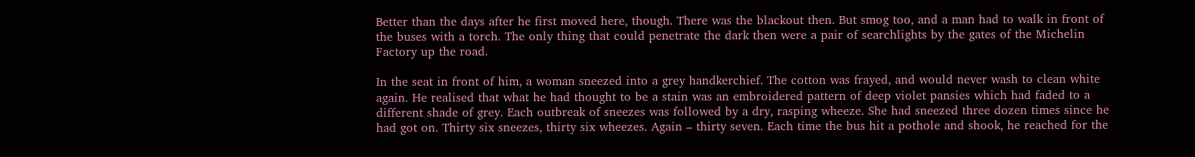Better than the days after he first moved here, though. There was the blackout then. But smog too, and a man had to walk in front of the buses with a torch. The only thing that could penetrate the dark then were a pair of searchlights by the gates of the Michelin Factory up the road.

In the seat in front of him, a woman sneezed into a grey handkerchief. The cotton was frayed, and would never wash to clean white again. He realised that what he had thought to be a stain was an embroidered pattern of deep violet pansies which had faded to a different shade of grey. Each outbreak of sneezes was followed by a dry, rasping wheeze. She had sneezed three dozen times since he had got on. Thirty six sneezes, thirty six wheezes. Again – thirty seven. Each time the bus hit a pothole and shook, he reached for the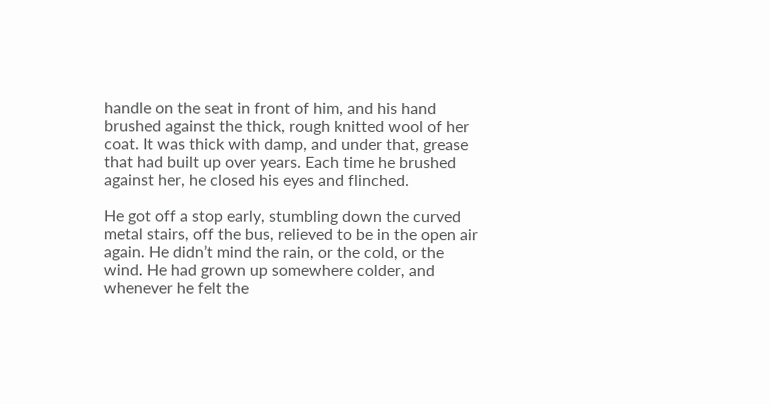handle on the seat in front of him, and his hand brushed against the thick, rough knitted wool of her coat. It was thick with damp, and under that, grease that had built up over years. Each time he brushed against her, he closed his eyes and flinched.

He got off a stop early, stumbling down the curved metal stairs, off the bus, relieved to be in the open air again. He didn’t mind the rain, or the cold, or the wind. He had grown up somewhere colder, and whenever he felt the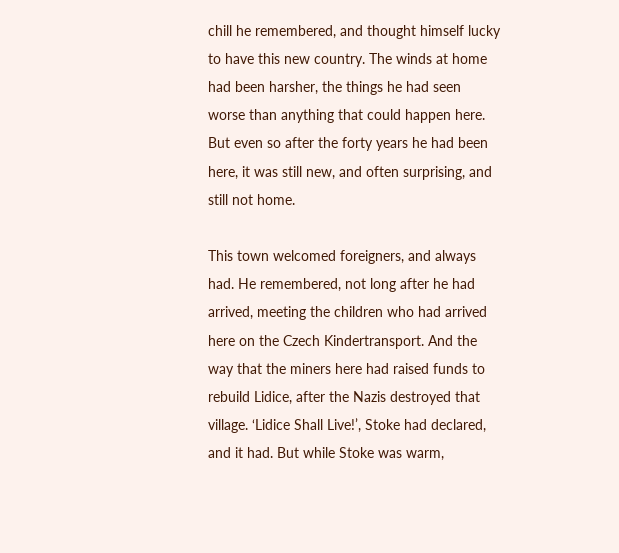chill he remembered, and thought himself lucky to have this new country. The winds at home had been harsher, the things he had seen worse than anything that could happen here. But even so after the forty years he had been here, it was still new, and often surprising, and still not home.

This town welcomed foreigners, and always had. He remembered, not long after he had arrived, meeting the children who had arrived here on the Czech Kindertransport. And the way that the miners here had raised funds to rebuild Lidice, after the Nazis destroyed that village. ‘Lidice Shall Live!’, Stoke had declared, and it had. But while Stoke was warm,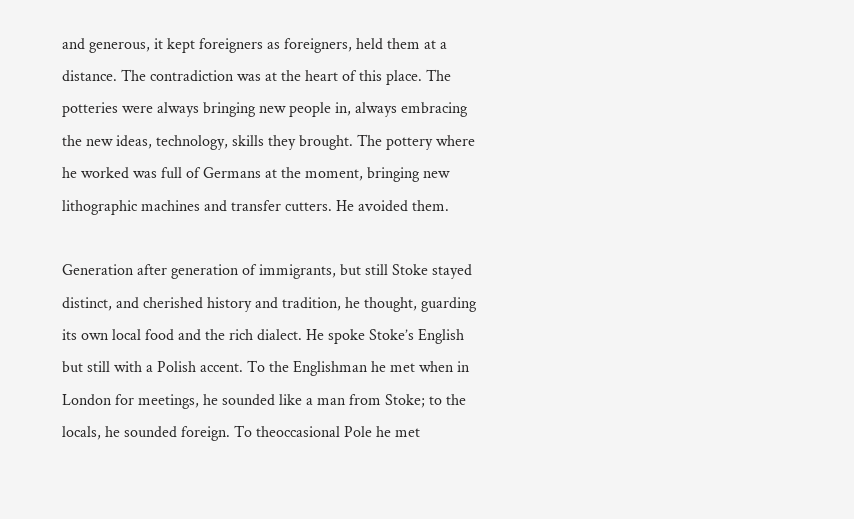and generous, it kept foreigners as foreigners, held them at a distance. The contradiction was at the heart of this place. The potteries were always bringing new people in, always embracing the new ideas, technology, skills they brought. The pottery where he worked was full of Germans at the moment, bringing new lithographic machines and transfer cutters. He avoided them.

Generation after generation of immigrants, but still Stoke stayed distinct, and cherished history and tradition, he thought, guarding its own local food and the rich dialect. He spoke Stoke’s English but still with a Polish accent. To the Englishman he met when in London for meetings, he sounded like a man from Stoke; to the locals, he sounded foreign. To theoccasional Pole he met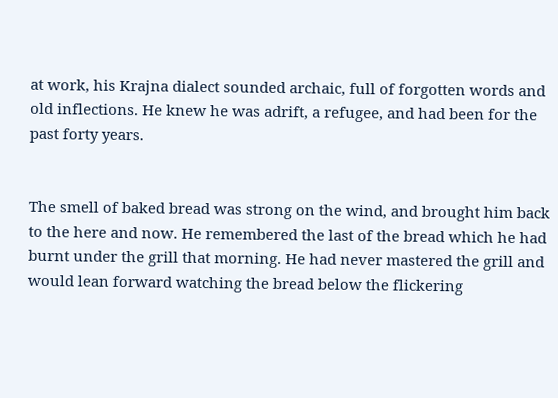at work, his Krajna dialect sounded archaic, full of forgotten words and old inflections. He knew he was adrift, a refugee, and had been for the past forty years.


The smell of baked bread was strong on the wind, and brought him back to the here and now. He remembered the last of the bread which he had burnt under the grill that morning. He had never mastered the grill and would lean forward watching the bread below the flickering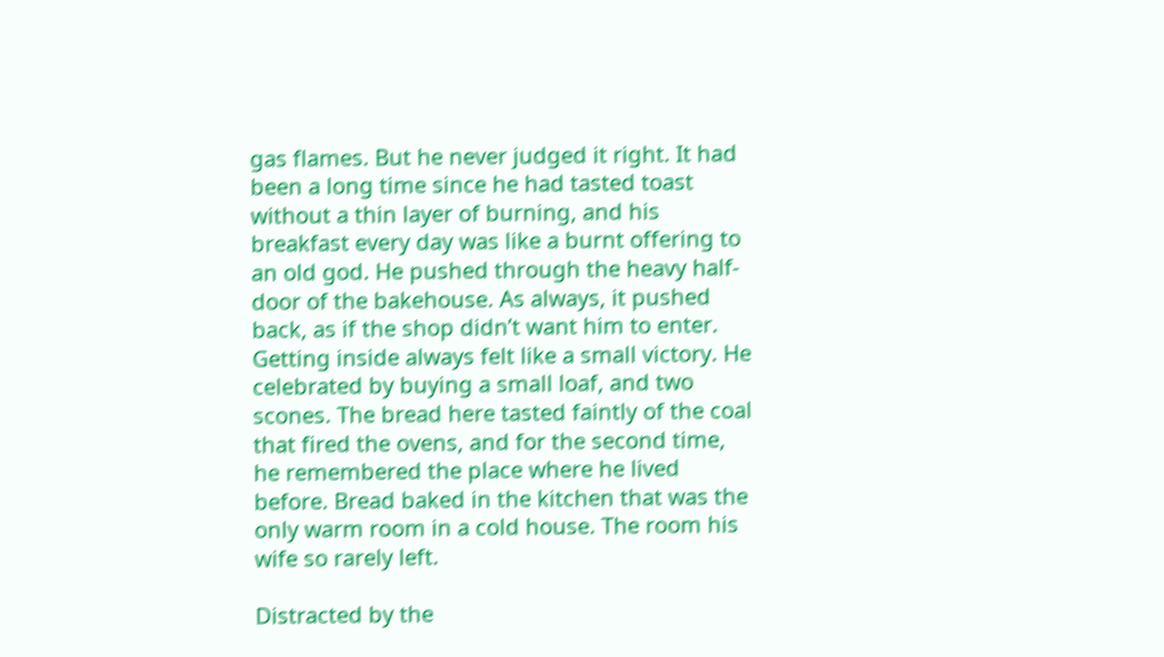gas flames. But he never judged it right. It had been a long time since he had tasted toast without a thin layer of burning, and his breakfast every day was like a burnt offering to an old god. He pushed through the heavy half-door of the bakehouse. As always, it pushed back, as if the shop didn’t want him to enter. Getting inside always felt like a small victory. He celebrated by buying a small loaf, and two scones. The bread here tasted faintly of the coal that fired the ovens, and for the second time, he remembered the place where he lived before. Bread baked in the kitchen that was the only warm room in a cold house. The room his wife so rarely left.

Distracted by the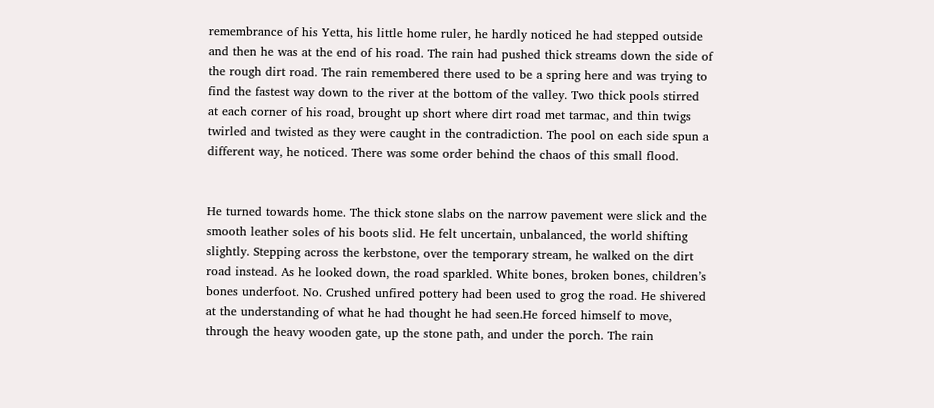remembrance of his Yetta, his little home ruler, he hardly noticed he had stepped outside and then he was at the end of his road. The rain had pushed thick streams down the side of the rough dirt road. The rain remembered there used to be a spring here and was trying to find the fastest way down to the river at the bottom of the valley. Two thick pools stirred at each corner of his road, brought up short where dirt road met tarmac, and thin twigs twirled and twisted as they were caught in the contradiction. The pool on each side spun a different way, he noticed. There was some order behind the chaos of this small flood.


He turned towards home. The thick stone slabs on the narrow pavement were slick and the smooth leather soles of his boots slid. He felt uncertain, unbalanced, the world shifting slightly. Stepping across the kerbstone, over the temporary stream, he walked on the dirt road instead. As he looked down, the road sparkled. White bones, broken bones, children’s bones underfoot. No. Crushed unfired pottery had been used to grog the road. He shivered at the understanding of what he had thought he had seen.He forced himself to move, through the heavy wooden gate, up the stone path, and under the porch. The rain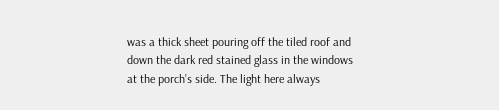was a thick sheet pouring off the tiled roof and down the dark red stained glass in the windows at the porch’s side. The light here always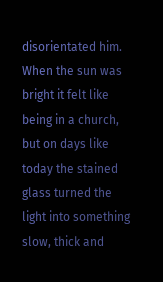disorientated him. When the sun was bright it felt like being in a church, but on days like today the stained glass turned the light into something slow, thick and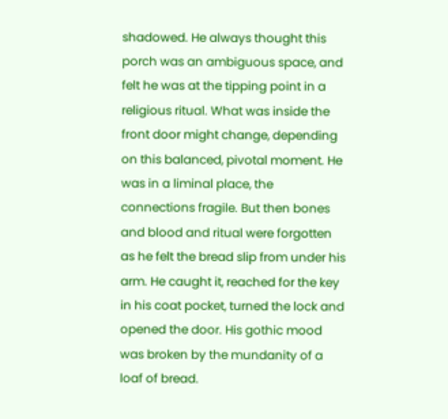shadowed. He always thought this porch was an ambiguous space, and felt he was at the tipping point in a religious ritual. What was inside the front door might change, depending on this balanced, pivotal moment. He was in a liminal place, the connections fragile. But then bones and blood and ritual were forgotten as he felt the bread slip from under his arm. He caught it, reached for the key in his coat pocket, turned the lock and opened the door. His gothic mood was broken by the mundanity of a loaf of bread.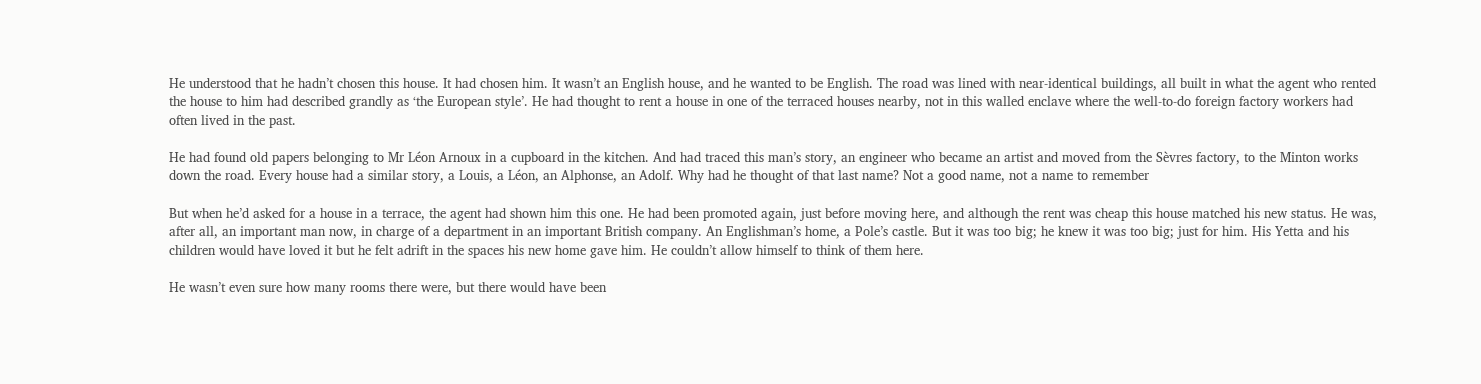He understood that he hadn’t chosen this house. It had chosen him. It wasn’t an English house, and he wanted to be English. The road was lined with near-identical buildings, all built in what the agent who rented the house to him had described grandly as ‘the European style’. He had thought to rent a house in one of the terraced houses nearby, not in this walled enclave where the well-to-do foreign factory workers had often lived in the past.

He had found old papers belonging to Mr Léon Arnoux in a cupboard in the kitchen. And had traced this man’s story, an engineer who became an artist and moved from the Sèvres factory, to the Minton works down the road. Every house had a similar story, a Louis, a Léon, an Alphonse, an Adolf. Why had he thought of that last name? Not a good name, not a name to remember

But when he’d asked for a house in a terrace, the agent had shown him this one. He had been promoted again, just before moving here, and although the rent was cheap this house matched his new status. He was, after all, an important man now, in charge of a department in an important British company. An Englishman’s home, a Pole’s castle. But it was too big; he knew it was too big; just for him. His Yetta and his children would have loved it but he felt adrift in the spaces his new home gave him. He couldn’t allow himself to think of them here.

He wasn’t even sure how many rooms there were, but there would have been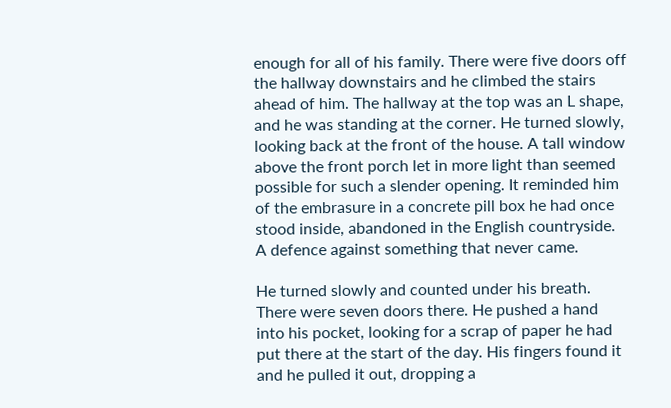enough for all of his family. There were five doors off the hallway downstairs and he climbed the stairs ahead of him. The hallway at the top was an L shape, and he was standing at the corner. He turned slowly, looking back at the front of the house. A tall window above the front porch let in more light than seemed possible for such a slender opening. It reminded him of the embrasure in a concrete pill box he had once stood inside, abandoned in the English countryside. A defence against something that never came.

He turned slowly and counted under his breath. There were seven doors there. He pushed a hand into his pocket, looking for a scrap of paper he had put there at the start of the day. His fingers found it and he pulled it out, dropping a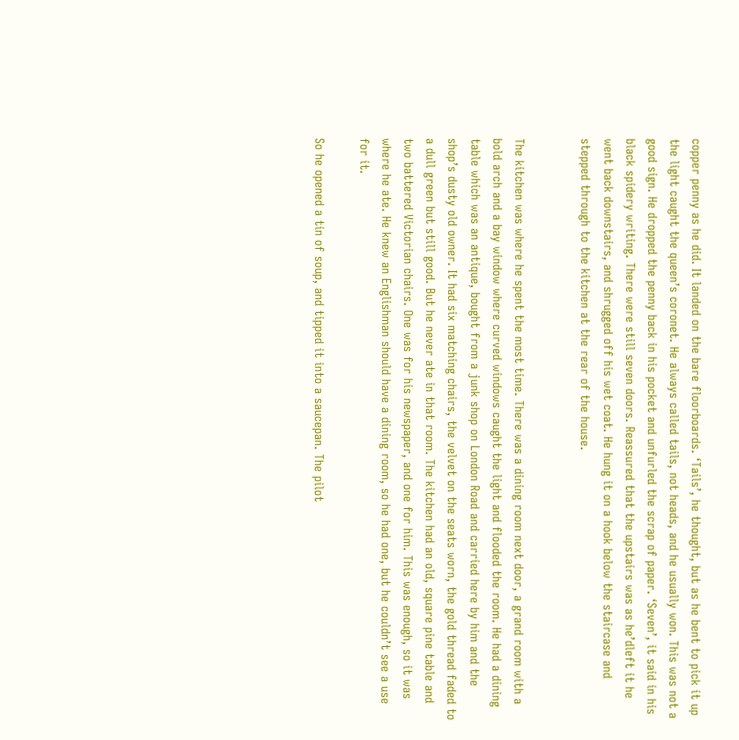copper penny as he did. It landed on the bare floorboards. ‘Tails’, he thought, but as he bent to pick it up the light caught the queen’s coronet. He always called tails, not heads, and he usually won. This was not a good sign. He dropped the penny back in his pocket and unfurled the scrap of paper. ‘Seven’, it said in his black spidery writing. There were still seven doors. Reassured that the upstairs was as he’dleft it he went back downstairs, and shrugged off his wet coat. He hung it on a hook below the staircase and stepped through to the kitchen at the rear of the house.


The kitchen was where he spent the most time. There was a dining room next door, a grand room with a bold arch and a bay window where curved windows caught the light and flooded the room. He had a dining table which was an antique, bought from a junk shop on London Road and carried here by him and the shop’s dusty old owner. It had six matching chairs, the velvet on the seats worn, the gold thread faded to a dull green but still good. But he never ate in that room. The kitchen had an old, square pine table and two battered Victorian chairs. One was for his newspaper, and one for him. This was enough, so it was where he ate. He knew an Englishman should have a dining room, so he had one, but he couldn’t see a use for it.

So he opened a tin of soup, and tipped it into a saucepan. The pilot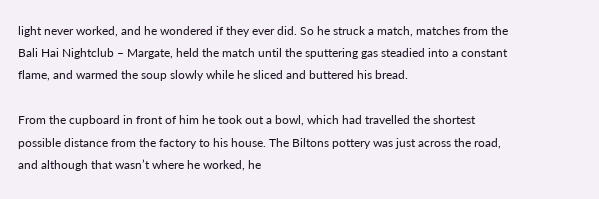light never worked, and he wondered if they ever did. So he struck a match, matches from the Bali Hai Nightclub – Margate, held the match until the sputtering gas steadied into a constant flame, and warmed the soup slowly while he sliced and buttered his bread.

From the cupboard in front of him he took out a bowl, which had travelled the shortest possible distance from the factory to his house. The Biltons pottery was just across the road, and although that wasn’t where he worked, he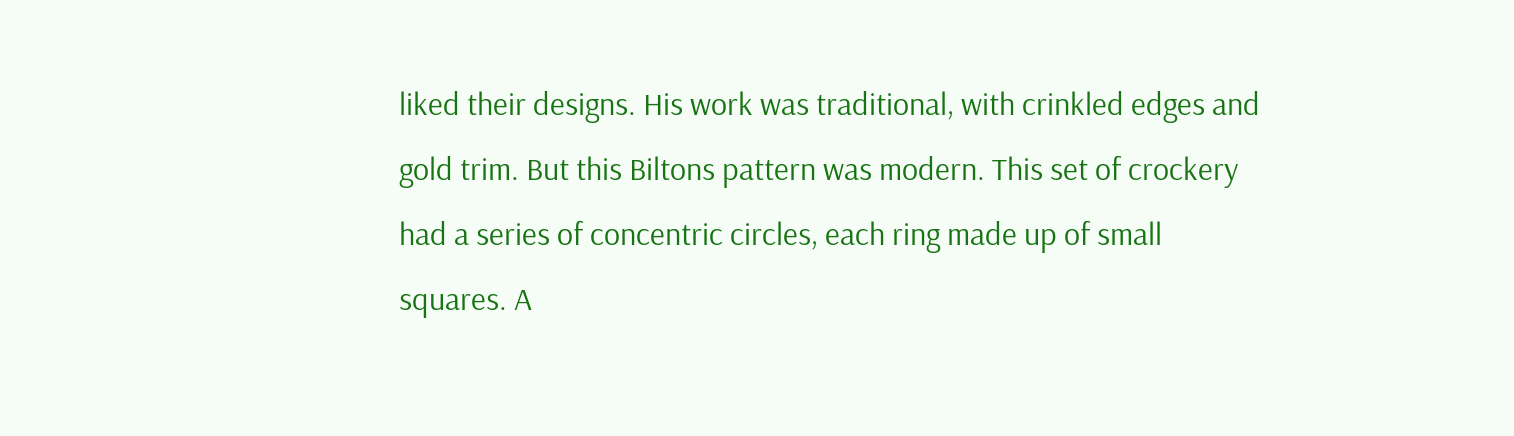liked their designs. His work was traditional, with crinkled edges and gold trim. But this Biltons pattern was modern. This set of crockery had a series of concentric circles, each ring made up of small squares. A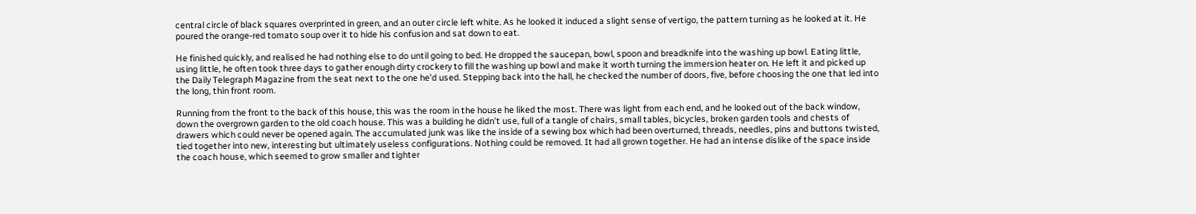central circle of black squares overprinted in green, and an outer circle left white. As he looked it induced a slight sense of vertigo, the pattern turning as he looked at it. He poured the orange-red tomato soup over it to hide his confusion and sat down to eat.

He finished quickly, and realised he had nothing else to do until going to bed. He dropped the saucepan, bowl, spoon and breadknife into the washing up bowl. Eating little, using little, he often took three days to gather enough dirty crockery to fill the washing up bowl and make it worth turning the immersion heater on. He left it and picked up the Daily Telegraph Magazine from the seat next to the one he’d used. Stepping back into the hall, he checked the number of doors, five, before choosing the one that led into the long, thin front room.

Running from the front to the back of this house, this was the room in the house he liked the most. There was light from each end, and he looked out of the back window, down the overgrown garden to the old coach house. This was a building he didn’t use, full of a tangle of chairs, small tables, bicycles, broken garden tools and chests of drawers which could never be opened again. The accumulated junk was like the inside of a sewing box which had been overturned, threads, needles, pins and buttons twisted, tied together into new, interesting but ultimately useless configurations. Nothing could be removed. It had all grown together. He had an intense dislike of the space inside the coach house, which seemed to grow smaller and tighter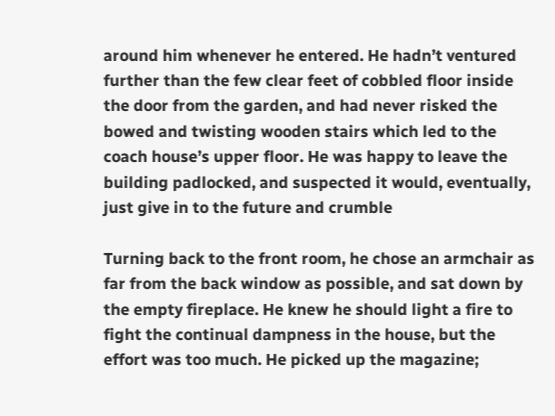around him whenever he entered. He hadn’t ventured further than the few clear feet of cobbled floor inside the door from the garden, and had never risked the bowed and twisting wooden stairs which led to the coach house’s upper floor. He was happy to leave the building padlocked, and suspected it would, eventually, just give in to the future and crumble

Turning back to the front room, he chose an armchair as far from the back window as possible, and sat down by the empty fireplace. He knew he should light a fire to fight the continual dampness in the house, but the effort was too much. He picked up the magazine;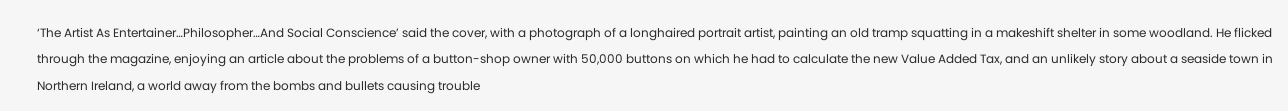‘The Artist As Entertainer…Philosopher…And Social Conscience’ said the cover, with a photograph of a longhaired portrait artist, painting an old tramp squatting in a makeshift shelter in some woodland. He flicked through the magazine, enjoying an article about the problems of a button-shop owner with 50,000 buttons on which he had to calculate the new Value Added Tax, and an unlikely story about a seaside town in Northern Ireland, a world away from the bombs and bullets causing trouble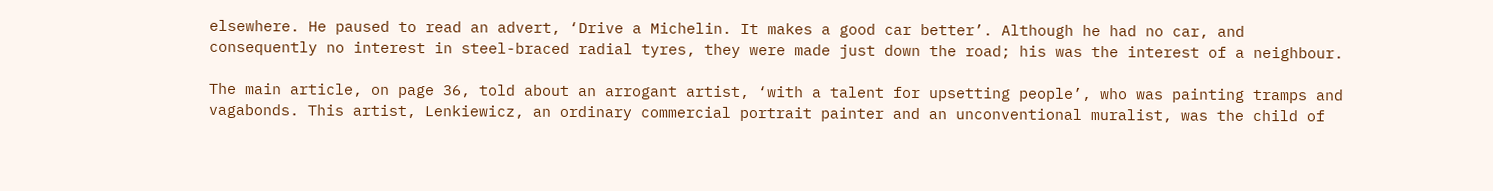elsewhere. He paused to read an advert, ‘Drive a Michelin. It makes a good car better’. Although he had no car, and consequently no interest in steel-braced radial tyres, they were made just down the road; his was the interest of a neighbour.

The main article, on page 36, told about an arrogant artist, ‘with a talent for upsetting people’, who was painting tramps and vagabonds. This artist, Lenkiewicz, an ordinary commercial portrait painter and an unconventional muralist, was the child of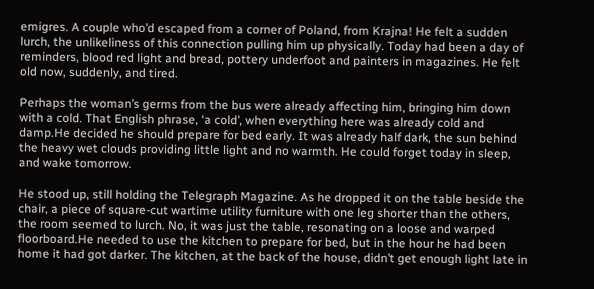emigres. A couple who’d escaped from a corner of Poland, from Krajna! He felt a sudden lurch, the unlikeliness of this connection pulling him up physically. Today had been a day of reminders, blood red light and bread, pottery underfoot and painters in magazines. He felt old now, suddenly, and tired.

Perhaps the woman’s germs from the bus were already affecting him, bringing him down with a cold. That English phrase, ‘a cold’, when everything here was already cold and damp.He decided he should prepare for bed early. It was already half dark, the sun behind the heavy wet clouds providing little light and no warmth. He could forget today in sleep, and wake tomorrow.

He stood up, still holding the Telegraph Magazine. As he dropped it on the table beside the chair, a piece of square-cut wartime utility furniture with one leg shorter than the others, the room seemed to lurch. No, it was just the table, resonating on a loose and warped floorboard.He needed to use the kitchen to prepare for bed, but in the hour he had been home it had got darker. The kitchen, at the back of the house, didn’t get enough light late in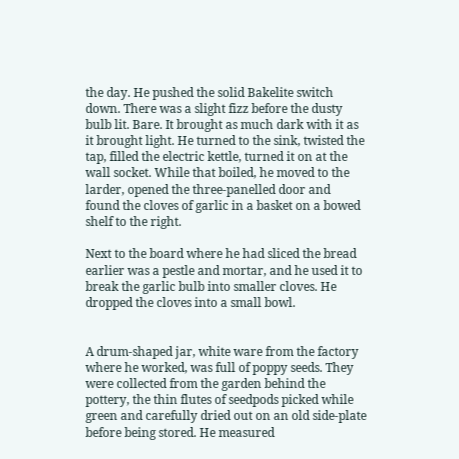the day. He pushed the solid Bakelite switch down. There was a slight fizz before the dusty bulb lit. Bare. It brought as much dark with it as it brought light. He turned to the sink, twisted the tap, filled the electric kettle, turned it on at the wall socket. While that boiled, he moved to the larder, opened the three-panelled door and found the cloves of garlic in a basket on a bowed shelf to the right.

Next to the board where he had sliced the bread earlier was a pestle and mortar, and he used it to break the garlic bulb into smaller cloves. He dropped the cloves into a small bowl.


A drum-shaped jar, white ware from the factory where he worked, was full of poppy seeds. They were collected from the garden behind the pottery, the thin flutes of seedpods picked while green and carefully dried out on an old side-plate before being stored. He measured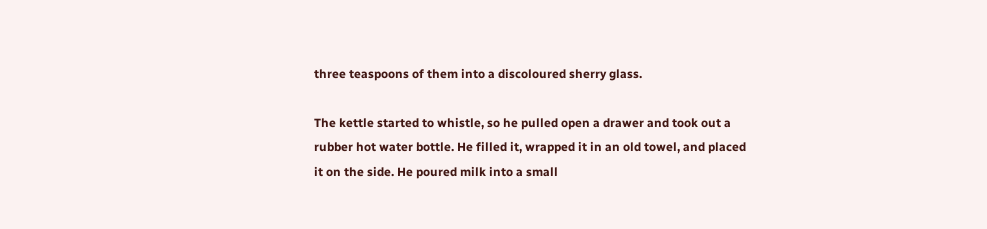three teaspoons of them into a discoloured sherry glass.

The kettle started to whistle, so he pulled open a drawer and took out a rubber hot water bottle. He filled it, wrapped it in an old towel, and placed it on the side. He poured milk into a small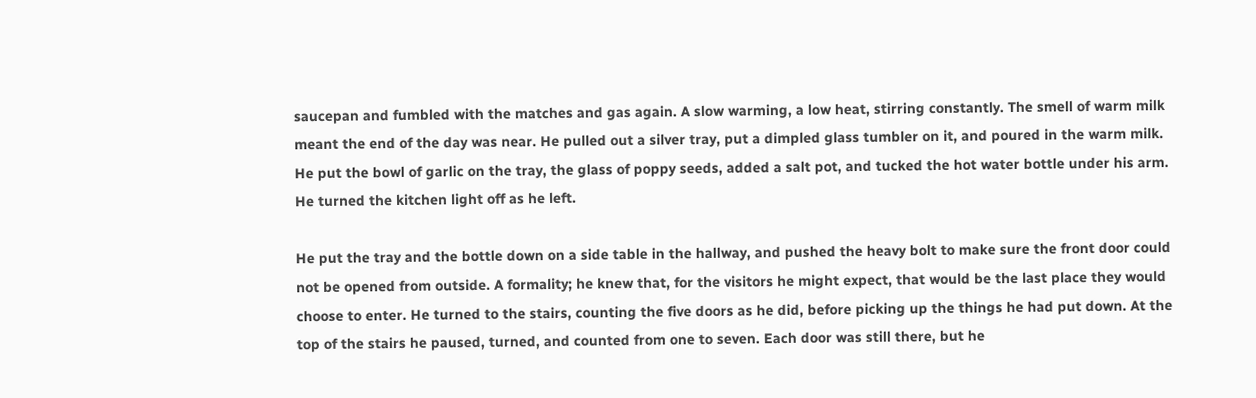saucepan and fumbled with the matches and gas again. A slow warming, a low heat, stirring constantly. The smell of warm milk meant the end of the day was near. He pulled out a silver tray, put a dimpled glass tumbler on it, and poured in the warm milk. He put the bowl of garlic on the tray, the glass of poppy seeds, added a salt pot, and tucked the hot water bottle under his arm. He turned the kitchen light off as he left.

He put the tray and the bottle down on a side table in the hallway, and pushed the heavy bolt to make sure the front door could not be opened from outside. A formality; he knew that, for the visitors he might expect, that would be the last place they would choose to enter. He turned to the stairs, counting the five doors as he did, before picking up the things he had put down. At the top of the stairs he paused, turned, and counted from one to seven. Each door was still there, but he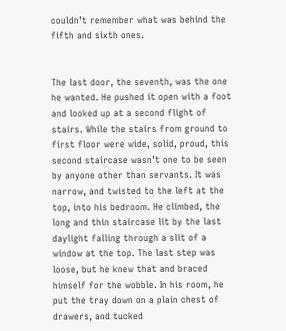couldn’t remember what was behind the fifth and sixth ones.


The last door, the seventh, was the one he wanted. He pushed it open with a foot and looked up at a second flight of stairs. While the stairs from ground to first floor were wide, solid, proud, this second staircase wasn’t one to be seen by anyone other than servants. It was narrow, and twisted to the left at the top, into his bedroom. He climbed, the long and thin staircase lit by the last daylight falling through a slit of a window at the top. The last step was loose, but he knew that and braced himself for the wobble. In his room, he put the tray down on a plain chest of drawers, and tucked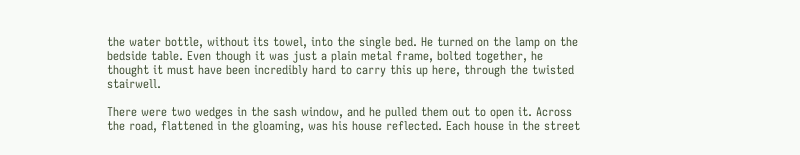the water bottle, without its towel, into the single bed. He turned on the lamp on the bedside table. Even though it was just a plain metal frame, bolted together, he thought it must have been incredibly hard to carry this up here, through the twisted stairwell.

There were two wedges in the sash window, and he pulled them out to open it. Across the road, flattened in the gloaming, was his house reflected. Each house in the street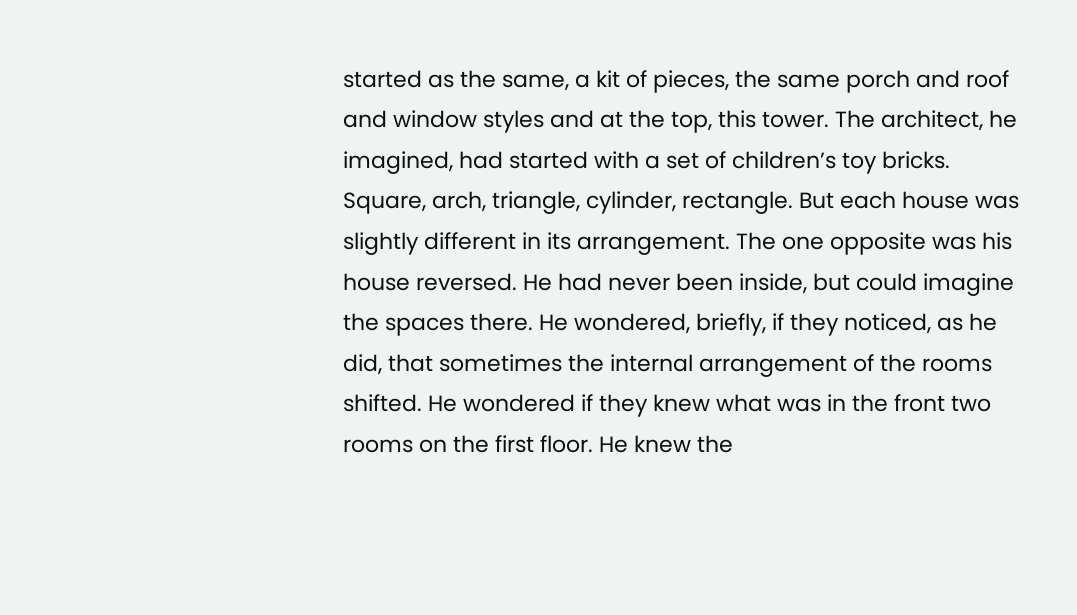started as the same, a kit of pieces, the same porch and roof and window styles and at the top, this tower. The architect, he imagined, had started with a set of children’s toy bricks. Square, arch, triangle, cylinder, rectangle. But each house was slightly different in its arrangement. The one opposite was his house reversed. He had never been inside, but could imagine the spaces there. He wondered, briefly, if they noticed, as he did, that sometimes the internal arrangement of the rooms shifted. He wondered if they knew what was in the front two rooms on the first floor. He knew the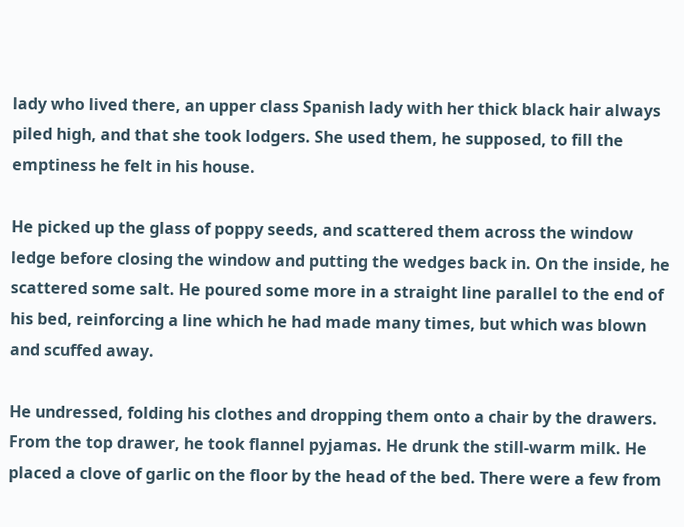lady who lived there, an upper class Spanish lady with her thick black hair always piled high, and that she took lodgers. She used them, he supposed, to fill the emptiness he felt in his house.

He picked up the glass of poppy seeds, and scattered them across the window ledge before closing the window and putting the wedges back in. On the inside, he scattered some salt. He poured some more in a straight line parallel to the end of his bed, reinforcing a line which he had made many times, but which was blown and scuffed away.

He undressed, folding his clothes and dropping them onto a chair by the drawers. From the top drawer, he took flannel pyjamas. He drunk the still-warm milk. He placed a clove of garlic on the floor by the head of the bed. There were a few from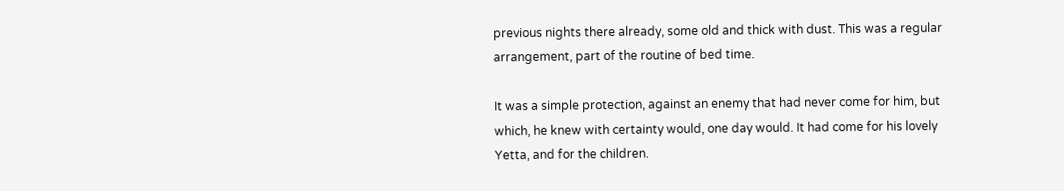previous nights there already, some old and thick with dust. This was a regular arrangement, part of the routine of bed time.

It was a simple protection, against an enemy that had never come for him, but which, he knew with certainty would, one day would. It had come for his lovely Yetta, and for the children.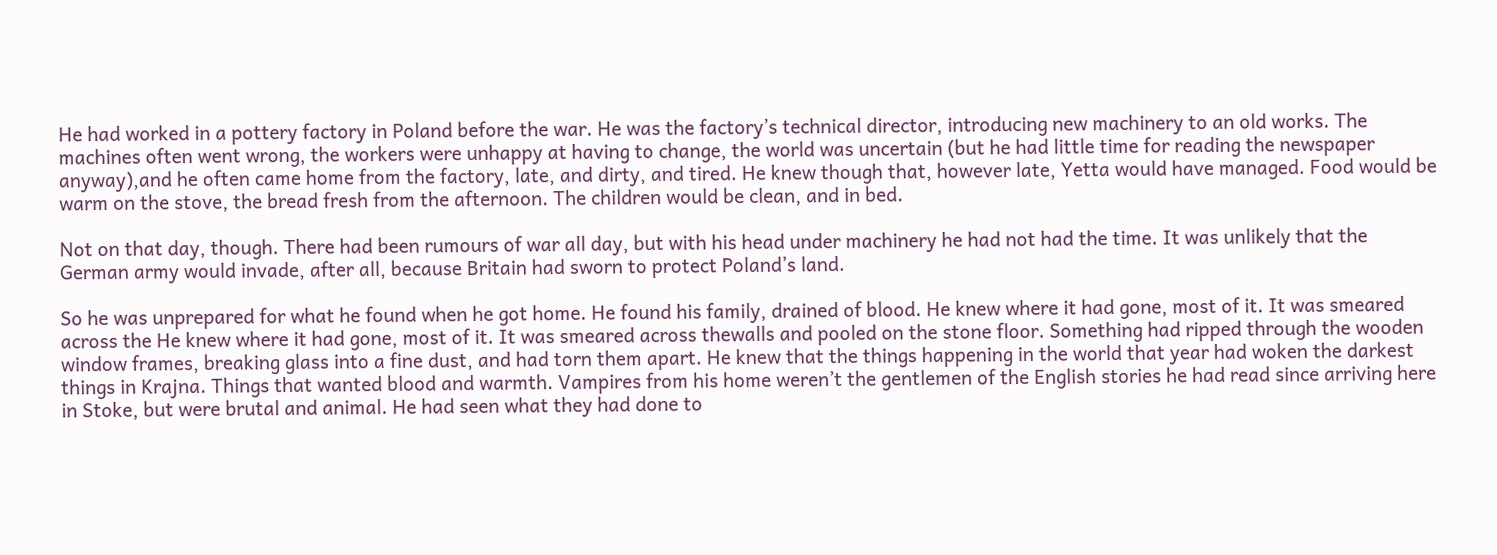He had worked in a pottery factory in Poland before the war. He was the factory’s technical director, introducing new machinery to an old works. The machines often went wrong, the workers were unhappy at having to change, the world was uncertain (but he had little time for reading the newspaper anyway),and he often came home from the factory, late, and dirty, and tired. He knew though that, however late, Yetta would have managed. Food would be warm on the stove, the bread fresh from the afternoon. The children would be clean, and in bed.

Not on that day, though. There had been rumours of war all day, but with his head under machinery he had not had the time. It was unlikely that the German army would invade, after all, because Britain had sworn to protect Poland’s land.

So he was unprepared for what he found when he got home. He found his family, drained of blood. He knew where it had gone, most of it. It was smeared across the He knew where it had gone, most of it. It was smeared across thewalls and pooled on the stone floor. Something had ripped through the wooden window frames, breaking glass into a fine dust, and had torn them apart. He knew that the things happening in the world that year had woken the darkest things in Krajna. Things that wanted blood and warmth. Vampires from his home weren’t the gentlemen of the English stories he had read since arriving here in Stoke, but were brutal and animal. He had seen what they had done to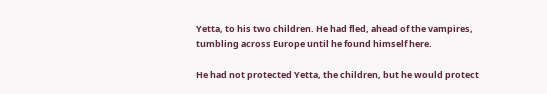Yetta, to his two children. He had fled, ahead of the vampires, tumbling across Europe until he found himself here.

He had not protected Yetta, the children, but he would protect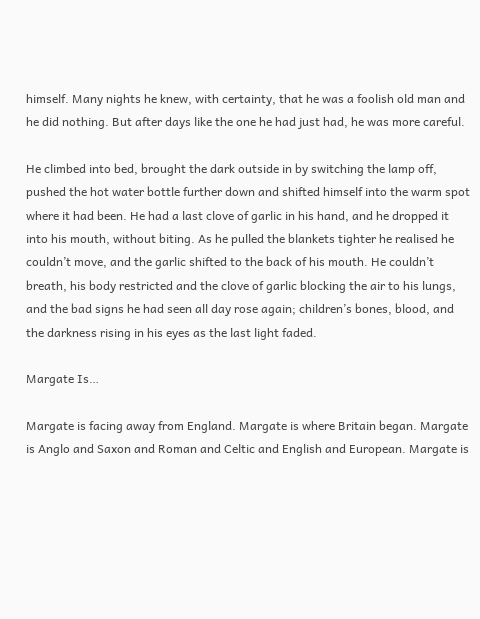himself. Many nights he knew, with certainty, that he was a foolish old man and he did nothing. But after days like the one he had just had, he was more careful.

He climbed into bed, brought the dark outside in by switching the lamp off, pushed the hot water bottle further down and shifted himself into the warm spot where it had been. He had a last clove of garlic in his hand, and he dropped it into his mouth, without biting. As he pulled the blankets tighter he realised he couldn’t move, and the garlic shifted to the back of his mouth. He couldn’t breath, his body restricted and the clove of garlic blocking the air to his lungs, and the bad signs he had seen all day rose again; children’s bones, blood, and the darkness rising in his eyes as the last light faded.

Margate Is…

Margate is facing away from England. Margate is where Britain began. Margate is Anglo and Saxon and Roman and Celtic and English and European. Margate is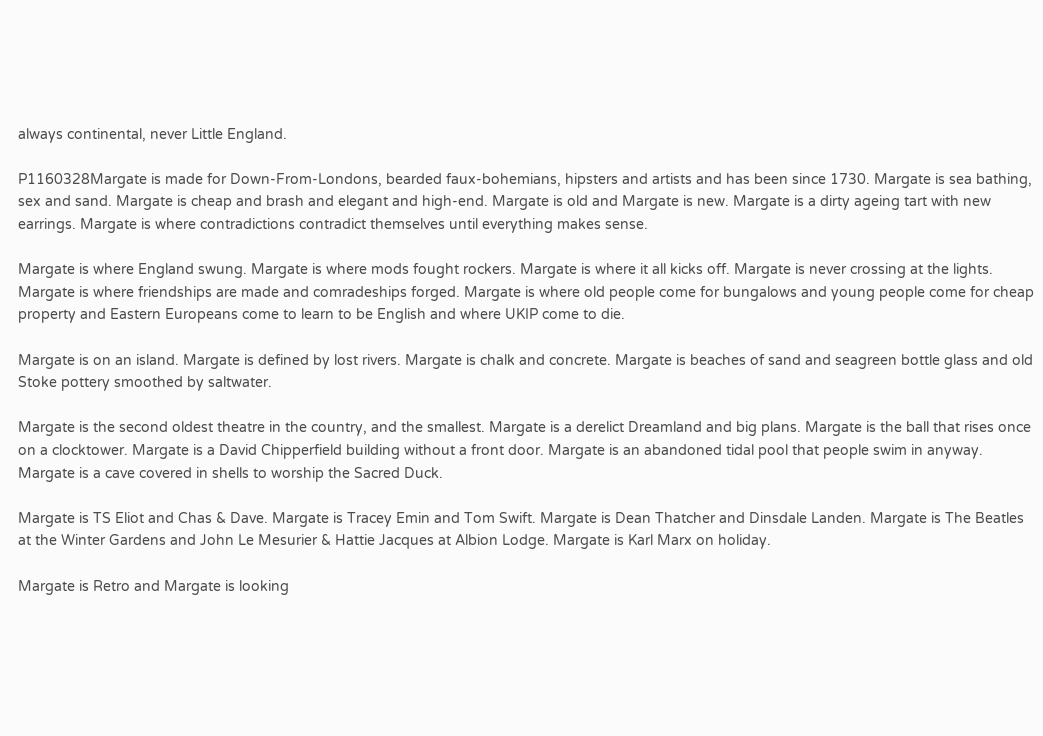always continental, never Little England.

P1160328Margate is made for Down-From-Londons, bearded faux-bohemians, hipsters and artists and has been since 1730. Margate is sea bathing, sex and sand. Margate is cheap and brash and elegant and high-end. Margate is old and Margate is new. Margate is a dirty ageing tart with new earrings. Margate is where contradictions contradict themselves until everything makes sense.

Margate is where England swung. Margate is where mods fought rockers. Margate is where it all kicks off. Margate is never crossing at the lights. Margate is where friendships are made and comradeships forged. Margate is where old people come for bungalows and young people come for cheap property and Eastern Europeans come to learn to be English and where UKIP come to die.

Margate is on an island. Margate is defined by lost rivers. Margate is chalk and concrete. Margate is beaches of sand and seagreen bottle glass and old Stoke pottery smoothed by saltwater.

Margate is the second oldest theatre in the country, and the smallest. Margate is a derelict Dreamland and big plans. Margate is the ball that rises once on a clocktower. Margate is a David Chipperfield building without a front door. Margate is an abandoned tidal pool that people swim in anyway. Margate is a cave covered in shells to worship the Sacred Duck.

Margate is TS Eliot and Chas & Dave. Margate is Tracey Emin and Tom Swift. Margate is Dean Thatcher and Dinsdale Landen. Margate is The Beatles at the Winter Gardens and John Le Mesurier & Hattie Jacques at Albion Lodge. Margate is Karl Marx on holiday.

Margate is Retro and Margate is looking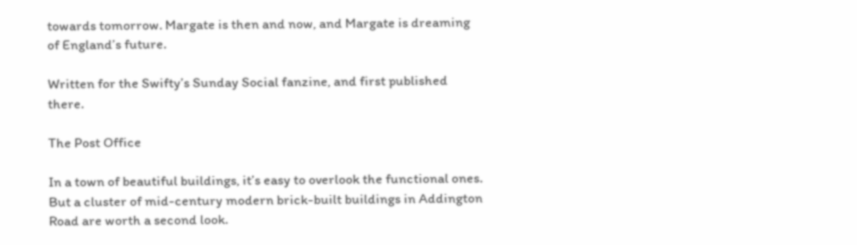towards tomorrow. Margate is then and now, and Margate is dreaming of England’s future.

Written for the Swifty’s Sunday Social fanzine, and first published there.

The Post Office

In a town of beautiful buildings, it’s easy to overlook the functional ones. But a cluster of mid-century modern brick-built buildings in Addington Road are worth a second look.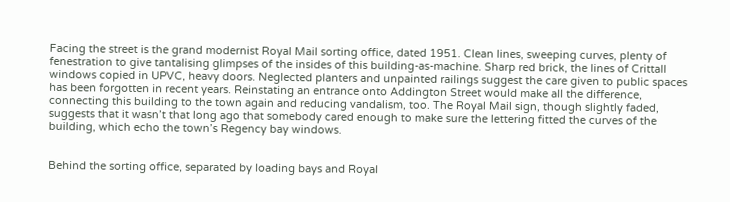Facing the street is the grand modernist Royal Mail sorting office, dated 1951. Clean lines, sweeping curves, plenty of fenestration to give tantalising glimpses of the insides of this building-as-machine. Sharp red brick, the lines of Crittall windows copied in UPVC, heavy doors. Neglected planters and unpainted railings suggest the care given to public spaces has been forgotten in recent years. Reinstating an entrance onto Addington Street would make all the difference, connecting this building to the town again and reducing vandalism, too. The Royal Mail sign, though slightly faded, suggests that it wasn’t that long ago that somebody cared enough to make sure the lettering fitted the curves of the building, which echo the town’s Regency bay windows.


Behind the sorting office, separated by loading bays and Royal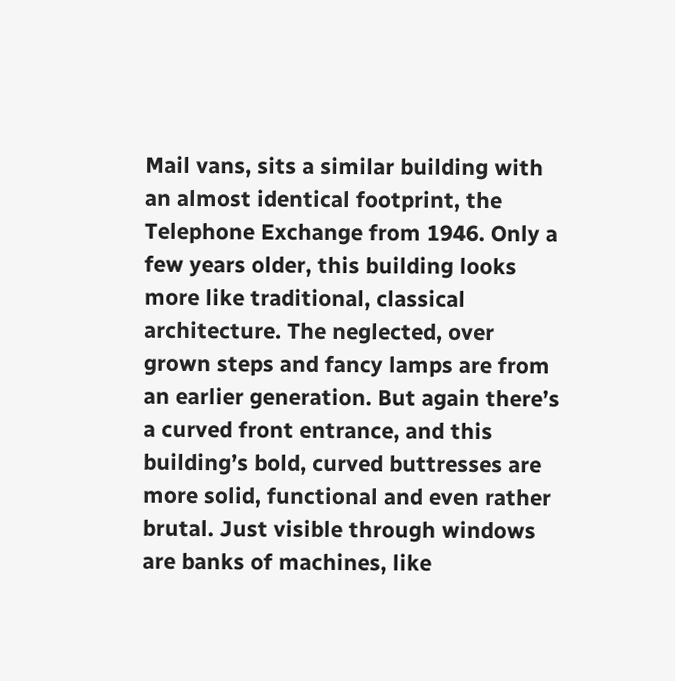Mail vans, sits a similar building with an almost identical footprint, the Telephone Exchange from 1946. Only a few years older, this building looks more like traditional, classical architecture. The neglected, over grown steps and fancy lamps are from an earlier generation. But again there’s a curved front entrance, and this building’s bold, curved buttresses are more solid, functional and even rather brutal. Just visible through windows are banks of machines, like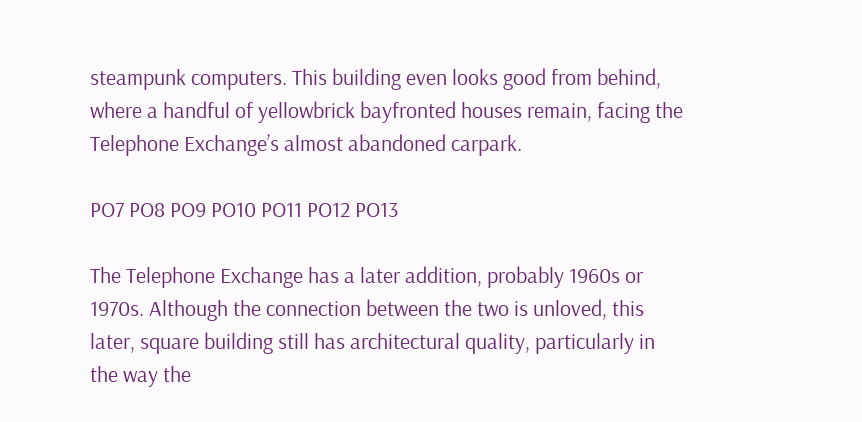steampunk computers. This building even looks good from behind, where a handful of yellowbrick bayfronted houses remain, facing the Telephone Exchange’s almost abandoned carpark.

PO7 PO8 PO9 PO10 PO11 PO12 PO13

The Telephone Exchange has a later addition, probably 1960s or 1970s. Although the connection between the two is unloved, this later, square building still has architectural quality, particularly in the way the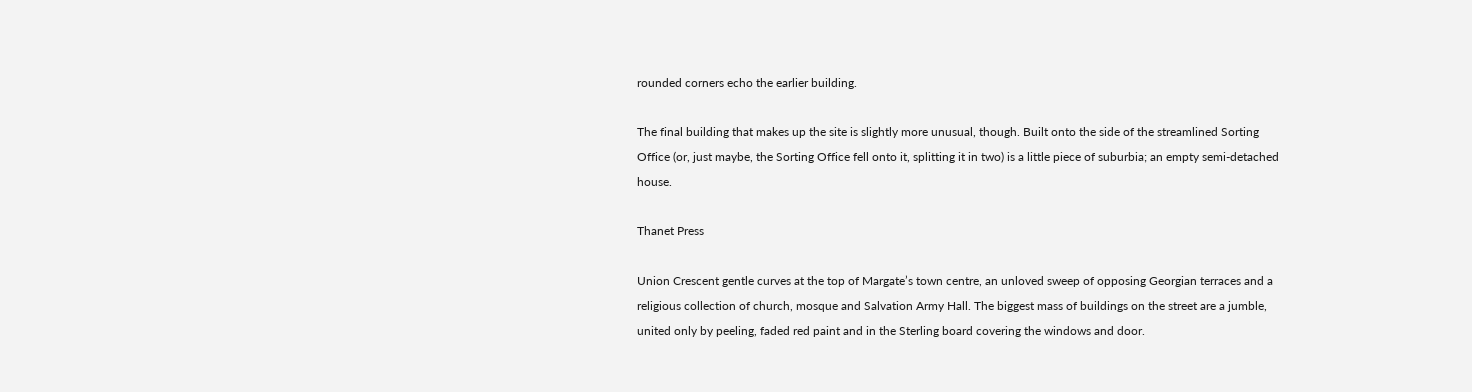rounded corners echo the earlier building.

The final building that makes up the site is slightly more unusual, though. Built onto the side of the streamlined Sorting Office (or, just maybe, the Sorting Office fell onto it, splitting it in two) is a little piece of suburbia; an empty semi-detached house.

Thanet Press

Union Crescent gentle curves at the top of Margate’s town centre, an unloved sweep of opposing Georgian terraces and a religious collection of church, mosque and Salvation Army Hall. The biggest mass of buildings on the street are a jumble, united only by peeling, faded red paint and in the Sterling board covering the windows and door.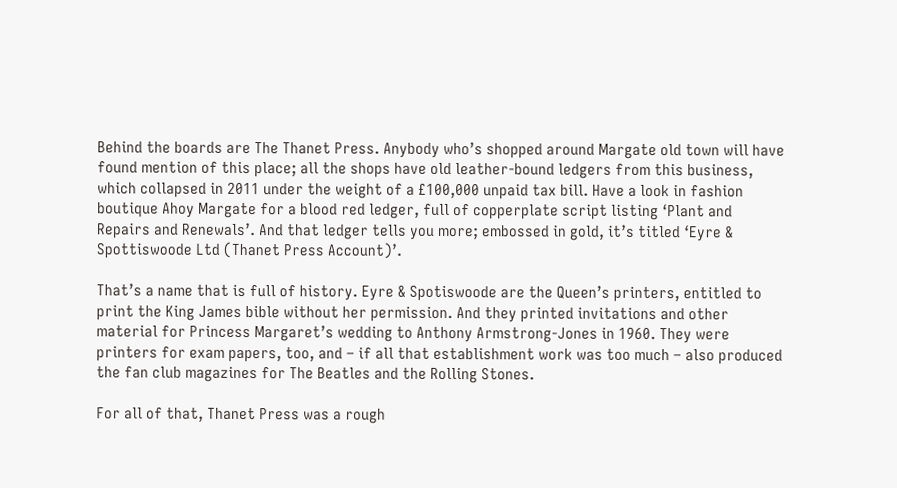Behind the boards are The Thanet Press. Anybody who’s shopped around Margate old town will have found mention of this place; all the shops have old leather-bound ledgers from this business, which collapsed in 2011 under the weight of a £100,000 unpaid tax bill. Have a look in fashion boutique Ahoy Margate for a blood red ledger, full of copperplate script listing ‘Plant and Repairs and Renewals’. And that ledger tells you more; embossed in gold, it’s titled ‘Eyre & Spottiswoode Ltd (Thanet Press Account)’.

That’s a name that is full of history. Eyre & Spotiswoode are the Queen’s printers, entitled to print the King James bible without her permission. And they printed invitations and other material for Princess Margaret’s wedding to Anthony Armstrong-Jones in 1960. They were printers for exam papers, too, and – if all that establishment work was too much – also produced the fan club magazines for The Beatles and the Rolling Stones.

For all of that, Thanet Press was a rough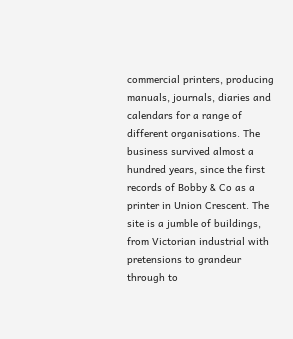commercial printers, producing manuals, journals, diaries and calendars for a range of different organisations. The business survived almost a hundred years, since the first records of Bobby & Co as a printer in Union Crescent. The site is a jumble of buildings, from Victorian industrial with pretensions to grandeur through to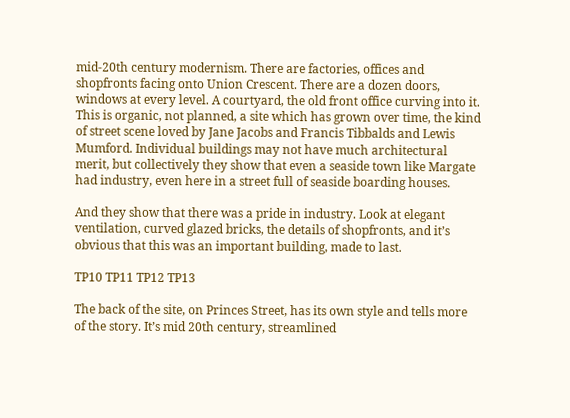mid-20th century modernism. There are factories, offices and shopfronts facing onto Union Crescent. There are a dozen doors, windows at every level. A courtyard, the old front office curving into it. This is organic, not planned, a site which has grown over time, the kind of street scene loved by Jane Jacobs and Francis Tibbalds and Lewis Mumford. Individual buildings may not have much architectural merit, but collectively they show that even a seaside town like Margate had industry, even here in a street full of seaside boarding houses.

And they show that there was a pride in industry. Look at elegant ventilation, curved glazed bricks, the details of shopfronts, and it’s obvious that this was an important building, made to last.

TP10 TP11 TP12 TP13

The back of the site, on Princes Street, has its own style and tells more of the story. It’s mid 20th century, streamlined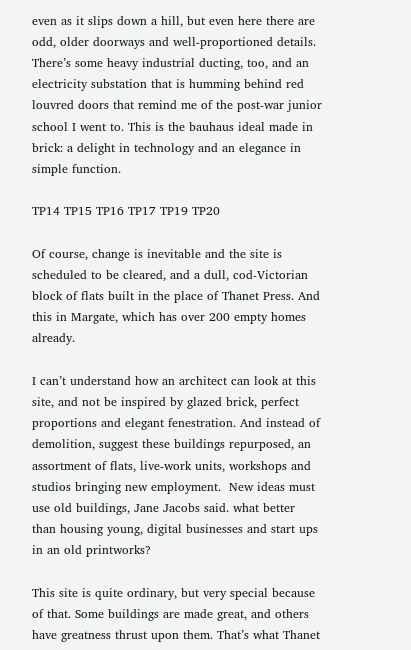even as it slips down a hill, but even here there are odd, older doorways and well-proportioned details. There’s some heavy industrial ducting, too, and an electricity substation that is humming behind red louvred doors that remind me of the post-war junior school I went to. This is the bauhaus ideal made in brick: a delight in technology and an elegance in simple function.

TP14 TP15 TP16 TP17 TP19 TP20

Of course, change is inevitable and the site is scheduled to be cleared, and a dull, cod-Victorian block of flats built in the place of Thanet Press. And this in Margate, which has over 200 empty homes already.

I can’t understand how an architect can look at this site, and not be inspired by glazed brick, perfect proportions and elegant fenestration. And instead of demolition, suggest these buildings repurposed, an assortment of flats, live-work units, workshops and studios bringing new employment.  New ideas must use old buildings, Jane Jacobs said. what better than housing young, digital businesses and start ups in an old printworks?

This site is quite ordinary, but very special because of that. Some buildings are made great, and others have greatness thrust upon them. That’s what Thanet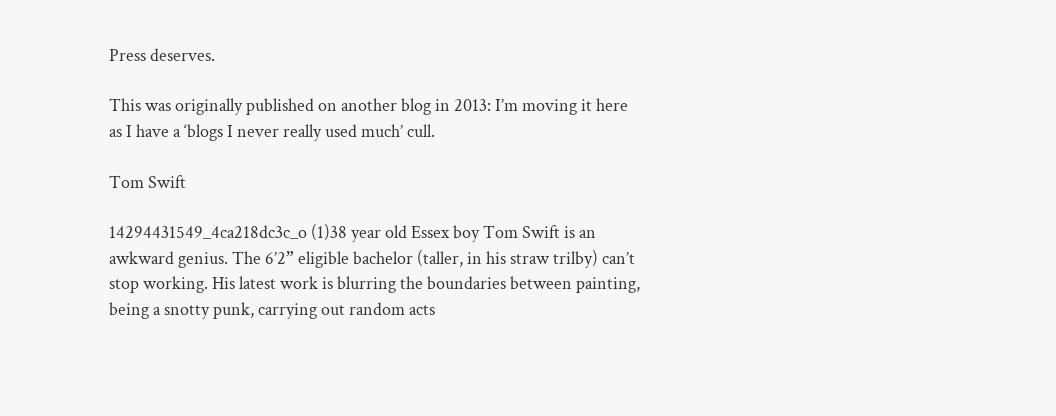Press deserves.

This was originally published on another blog in 2013: I’m moving it here as I have a ‘blogs I never really used much’ cull.

Tom Swift

14294431549_4ca218dc3c_o (1)38 year old Essex boy Tom Swift is an awkward genius. The 6’2” eligible bachelor (taller, in his straw trilby) can’t stop working. His latest work is blurring the boundaries between painting, being a snotty punk, carrying out random acts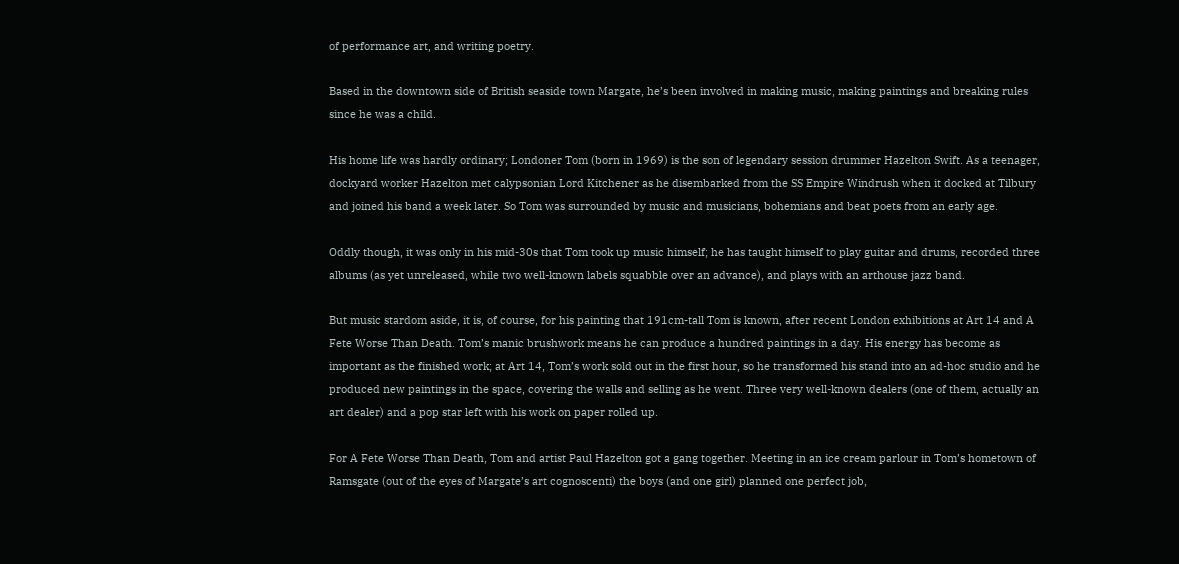of performance art, and writing poetry.

Based in the downtown side of British seaside town Margate, he’s been involved in making music, making paintings and breaking rules since he was a child.

His home life was hardly ordinary; Londoner Tom (born in 1969) is the son of legendary session drummer Hazelton Swift. As a teenager, dockyard worker Hazelton met calypsonian Lord Kitchener as he disembarked from the SS Empire Windrush when it docked at Tilbury and joined his band a week later. So Tom was surrounded by music and musicians, bohemians and beat poets from an early age.

Oddly though, it was only in his mid-30s that Tom took up music himself; he has taught himself to play guitar and drums, recorded three albums (as yet unreleased, while two well-known labels squabble over an advance), and plays with an arthouse jazz band.

But music stardom aside, it is, of course, for his painting that 191cm-tall Tom is known, after recent London exhibitions at Art 14 and A Fete Worse Than Death. Tom’s manic brushwork means he can produce a hundred paintings in a day. His energy has become as important as the finished work; at Art 14, Tom’s work sold out in the first hour, so he transformed his stand into an ad-hoc studio and he produced new paintings in the space, covering the walls and selling as he went. Three very well-known dealers (one of them, actually an art dealer) and a pop star left with his work on paper rolled up.

For A Fete Worse Than Death, Tom and artist Paul Hazelton got a gang together. Meeting in an ice cream parlour in Tom’s hometown of Ramsgate (out of the eyes of Margate’s art cognoscenti) the boys (and one girl) planned one perfect job,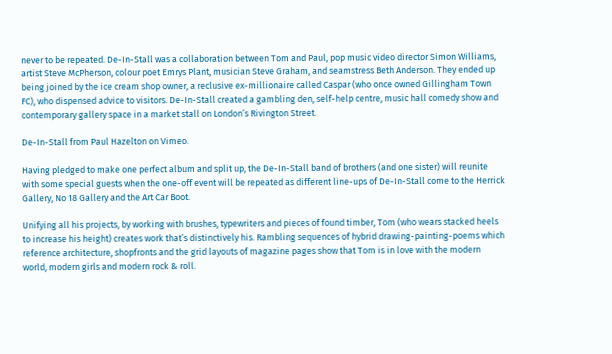never to be repeated. De-In-Stall was a collaboration between Tom and Paul, pop music video director Simon Williams, artist Steve McPherson, colour poet Emrys Plant, musician Steve Graham, and seamstress Beth Anderson. They ended up being joined by the ice cream shop owner, a reclusive ex-millionaire called Caspar (who once owned Gillingham Town FC), who dispensed advice to visitors. De-In-Stall created a gambling den, self-help centre, music hall comedy show and contemporary gallery space in a market stall on London’s Rivington Street.

De-In-Stall from Paul Hazelton on Vimeo.

Having pledged to make one perfect album and split up, the De-In-Stall band of brothers (and one sister) will reunite with some special guests when the one-off event will be repeated as different line-ups of De-In-Stall come to the Herrick Gallery, No 18 Gallery and the Art Car Boot.

Unifying all his projects, by working with brushes, typewriters and pieces of found timber, Tom (who wears stacked heels to increase his height) creates work that’s distinctively his. Rambling sequences of hybrid drawing-painting-poems which reference architecture, shopfronts and the grid layouts of magazine pages show that Tom is in love with the modern world, modern girls and modern rock & roll.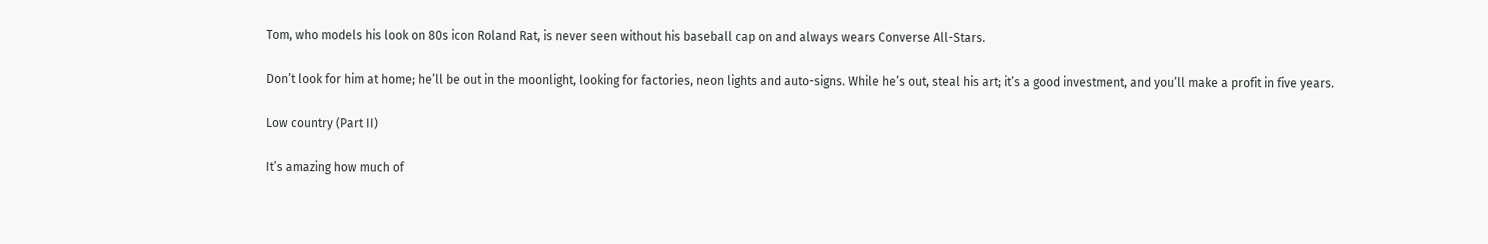Tom, who models his look on 80s icon Roland Rat, is never seen without his baseball cap on and always wears Converse All-Stars.

Don’t look for him at home; he’ll be out in the moonlight, looking for factories, neon lights and auto-signs. While he’s out, steal his art; it’s a good investment, and you’ll make a profit in five years.

Low country (Part II)

It’s amazing how much of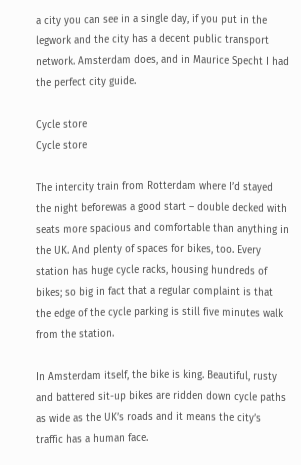a city you can see in a single day, if you put in the legwork and the city has a decent public transport network. Amsterdam does, and in Maurice Specht I had the perfect city guide.

Cycle store
Cycle store

The intercity train from Rotterdam where I’d stayed the night beforewas a good start – double decked with seats more spacious and comfortable than anything in the UK. And plenty of spaces for bikes, too. Every station has huge cycle racks, housing hundreds of bikes; so big in fact that a regular complaint is that the edge of the cycle parking is still five minutes walk from the station.

In Amsterdam itself, the bike is king. Beautiful, rusty and battered sit-up bikes are ridden down cycle paths as wide as the UK’s roads and it means the city’s traffic has a human face.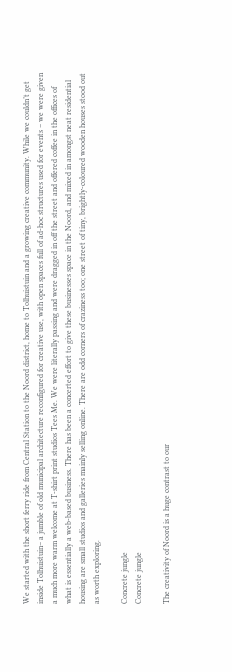We started with the short ferry ride from Central Station to the Noord district, home to Tolhuistuin and a growing creative community. While we couldn’t get inside Tolhuistuin– a jumble of old municipal architecture reconfigured for creative use, with open spaces full of ad-hoc structures used for events – we were given a much more warm welcome at T-shirt print studios Tees Me. We were literally passing and were dragged in off the street and offered coffee in the offices of what is essentially a web-based business. There has been a concerted effort to give these businesses space in the Noord, and mixed in amongst neat residential housing are small studios and galleries mainly selling online. There are odd corners of craziness too; one street of tiny, brightly-coloured wooden houses stood out as worth exploring.

Concrete jungle
Concrete jungle

The creativity of Noord is a huge contrast to our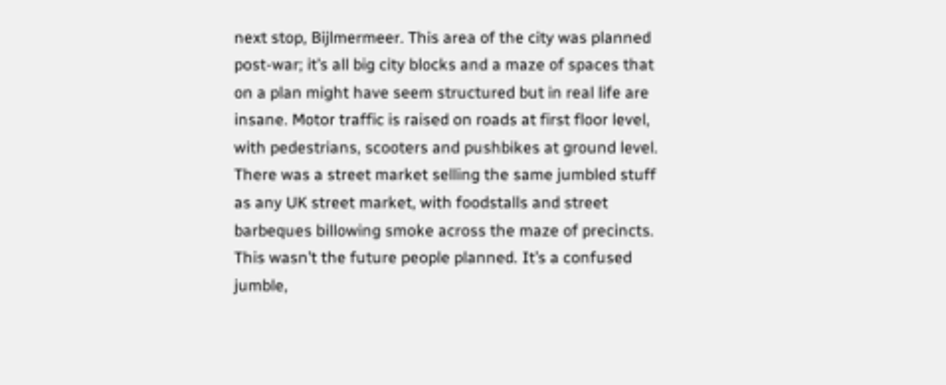next stop, Bijlmermeer. This area of the city was planned post-war; it’s all big city blocks and a maze of spaces that on a plan might have seem structured but in real life are insane. Motor traffic is raised on roads at first floor level, with pedestrians, scooters and pushbikes at ground level. There was a street market selling the same jumbled stuff as any UK street market, with foodstalls and street barbeques billowing smoke across the maze of precincts. This wasn’t the future people planned. It’s a confused jumble,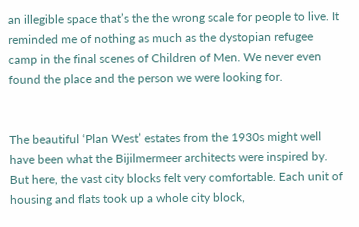an illegible space that’s the the wrong scale for people to live. It reminded me of nothing as much as the dystopian refugee camp in the final scenes of Children of Men. We never even found the place and the person we were looking for.


The beautiful ‘Plan West’ estates from the 1930s might well have been what the Bijilmermeer architects were inspired by. But here, the vast city blocks felt very comfortable. Each unit of housing and flats took up a whole city block,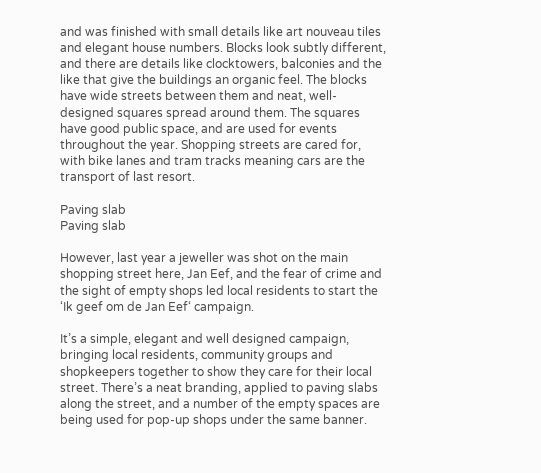and was finished with small details like art nouveau tiles and elegant house numbers. Blocks look subtly different, and there are details like clocktowers, balconies and the like that give the buildings an organic feel. The blocks have wide streets between them and neat, well-designed squares spread around them. The squares have good public space, and are used for events throughout the year. Shopping streets are cared for, with bike lanes and tram tracks meaning cars are the transport of last resort.

Paving slab
Paving slab

However, last year a jeweller was shot on the main shopping street here, Jan Eef, and the fear of crime and the sight of empty shops led local residents to start the ‘Ik geef om de Jan Eef‘ campaign.

It’s a simple, elegant and well designed campaign, bringing local residents, community groups and shopkeepers together to show they care for their local street. There’s a neat branding, applied to paving slabs along the street, and a number of the empty spaces are being used for pop-up shops under the same banner.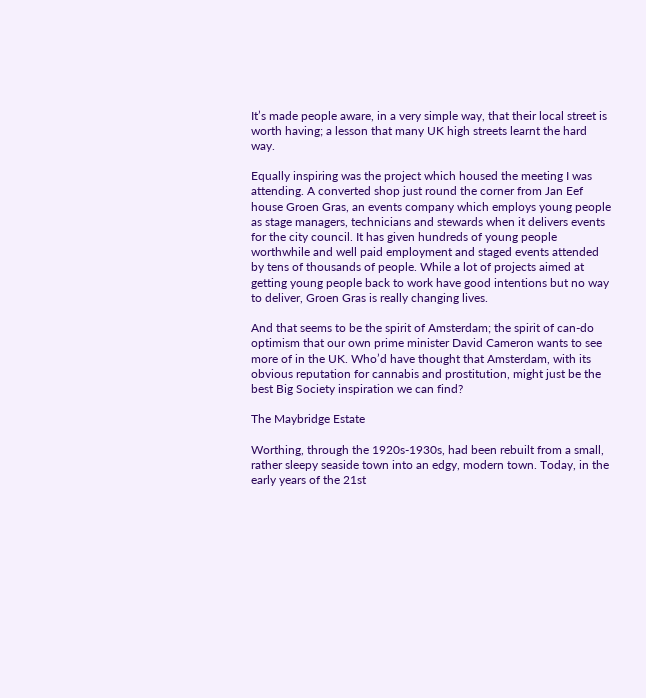It’s made people aware, in a very simple way, that their local street is worth having; a lesson that many UK high streets learnt the hard way.

Equally inspiring was the project which housed the meeting I was attending. A converted shop just round the corner from Jan Eef house Groen Gras, an events company which employs young people as stage managers, technicians and stewards when it delivers events for the city council. It has given hundreds of young people worthwhile and well paid employment and staged events attended by tens of thousands of people. While a lot of projects aimed at getting young people back to work have good intentions but no way to deliver, Groen Gras is really changing lives.

And that seems to be the spirit of Amsterdam; the spirit of can-do optimism that our own prime minister David Cameron wants to see more of in the UK. Who’d have thought that Amsterdam, with its obvious reputation for cannabis and prostitution, might just be the best Big Society inspiration we can find?

The Maybridge Estate

Worthing, through the 1920s-1930s, had been rebuilt from a small, rather sleepy seaside town into an edgy, modern town. Today, in the early years of the 21st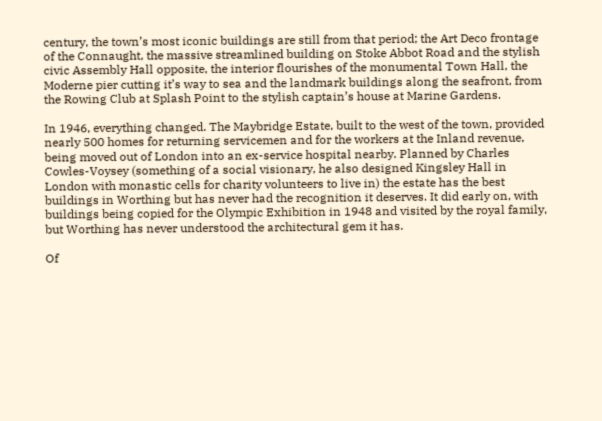century, the town’s most iconic buildings are still from that period; the Art Deco frontage of the Connaught, the massive streamlined building on Stoke Abbot Road and the stylish civic Assembly Hall opposite, the interior flourishes of the monumental Town Hall, the Moderne pier cutting it’s way to sea and the landmark buildings along the seafront, from the Rowing Club at Splash Point to the stylish captain’s house at Marine Gardens.

In 1946, everything changed. The Maybridge Estate, built to the west of the town, provided nearly 500 homes for returning servicemen and for the workers at the Inland revenue, being moved out of London into an ex-service hospital nearby. Planned by Charles Cowles-Voysey (something of a social visionary, he also designed Kingsley Hall in London with monastic cells for charity volunteers to live in) the estate has the best buildings in Worthing but has never had the recognition it deserves. It did early on, with buildings being copied for the Olympic Exhibition in 1948 and visited by the royal family, but Worthing has never understood the architectural gem it has.

Of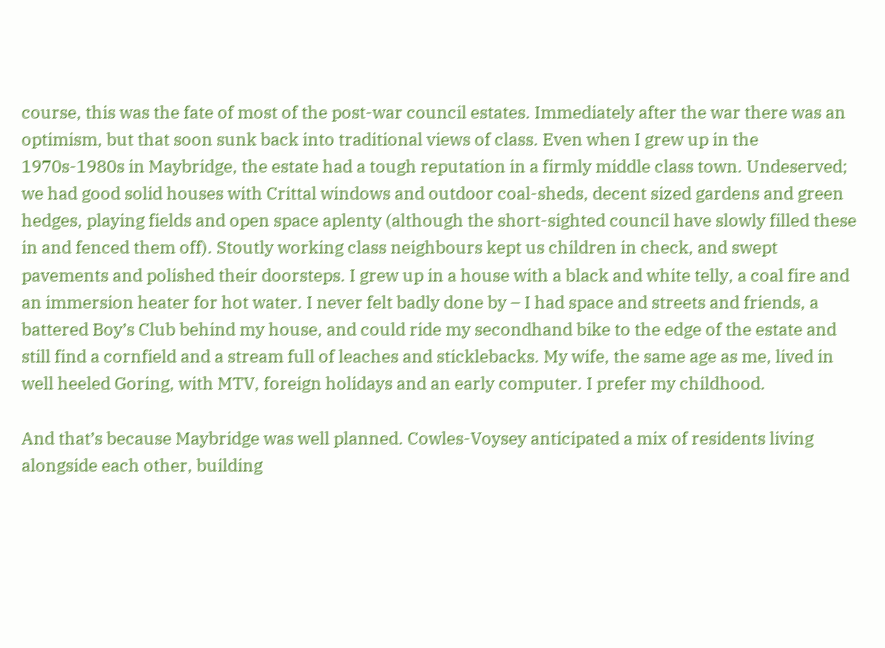course, this was the fate of most of the post-war council estates. Immediately after the war there was an optimism, but that soon sunk back into traditional views of class. Even when I grew up in the 1970s-1980s in Maybridge, the estate had a tough reputation in a firmly middle class town. Undeserved; we had good solid houses with Crittal windows and outdoor coal-sheds, decent sized gardens and green hedges, playing fields and open space aplenty (although the short-sighted council have slowly filled these in and fenced them off). Stoutly working class neighbours kept us children in check, and swept pavements and polished their doorsteps. I grew up in a house with a black and white telly, a coal fire and an immersion heater for hot water. I never felt badly done by – I had space and streets and friends, a battered Boy’s Club behind my house, and could ride my secondhand bike to the edge of the estate and still find a cornfield and a stream full of leaches and sticklebacks. My wife, the same age as me, lived in well heeled Goring, with MTV, foreign holidays and an early computer. I prefer my childhood.

And that’s because Maybridge was well planned. Cowles-Voysey anticipated a mix of residents living alongside each other, building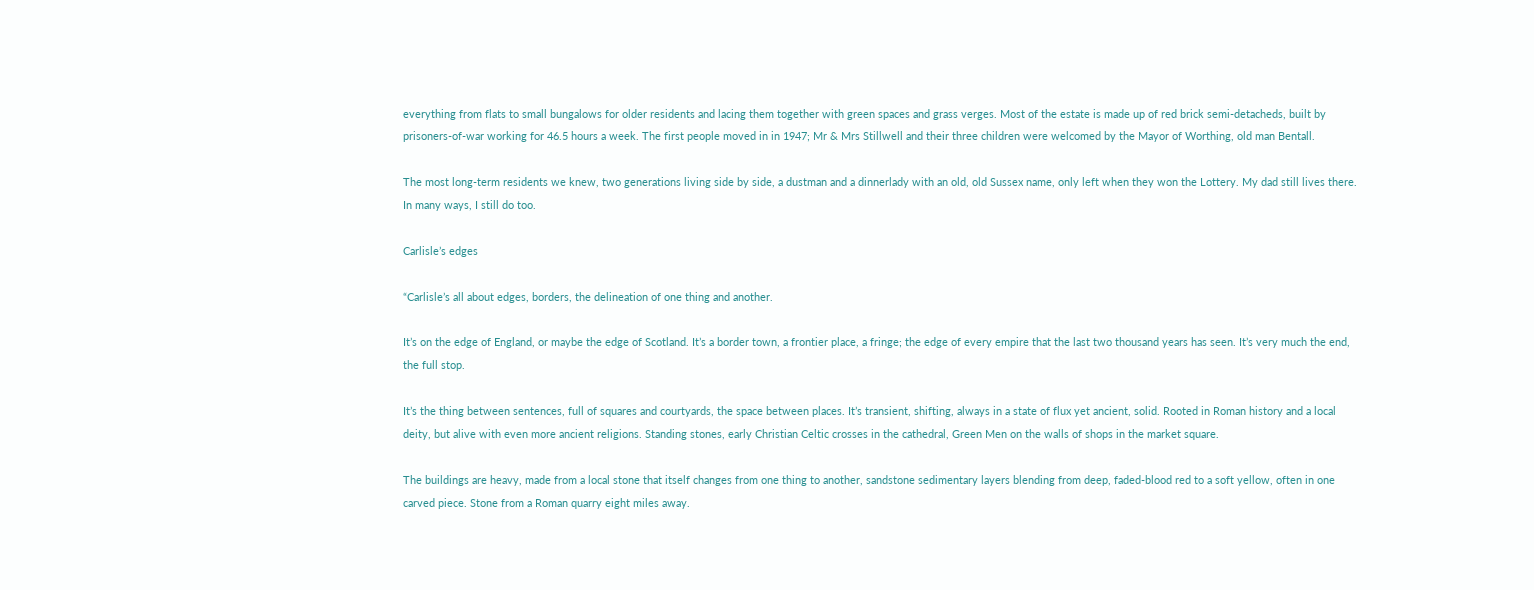everything from flats to small bungalows for older residents and lacing them together with green spaces and grass verges. Most of the estate is made up of red brick semi-detacheds, built by prisoners-of-war working for 46.5 hours a week. The first people moved in in 1947; Mr & Mrs Stillwell and their three children were welcomed by the Mayor of Worthing, old man Bentall.

The most long-term residents we knew, two generations living side by side, a dustman and a dinnerlady with an old, old Sussex name, only left when they won the Lottery. My dad still lives there. In many ways, I still do too.

Carlisle’s edges

“Carlisle’s all about edges, borders, the delineation of one thing and another.

It’s on the edge of England, or maybe the edge of Scotland. It’s a border town, a frontier place, a fringe; the edge of every empire that the last two thousand years has seen. It’s very much the end, the full stop.

It’s the thing between sentences, full of squares and courtyards, the space between places. It’s transient, shifting, always in a state of flux yet ancient, solid. Rooted in Roman history and a local deity, but alive with even more ancient religions. Standing stones, early Christian Celtic crosses in the cathedral, Green Men on the walls of shops in the market square.

The buildings are heavy, made from a local stone that itself changes from one thing to another, sandstone sedimentary layers blending from deep, faded-blood red to a soft yellow, often in one carved piece. Stone from a Roman quarry eight miles away.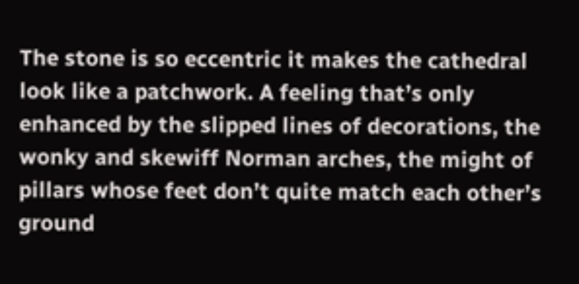The stone is so eccentric it makes the cathedral look like a patchwork. A feeling that’s only enhanced by the slipped lines of decorations, the wonky and skewiff Norman arches, the might of pillars whose feet don’t quite match each other’s ground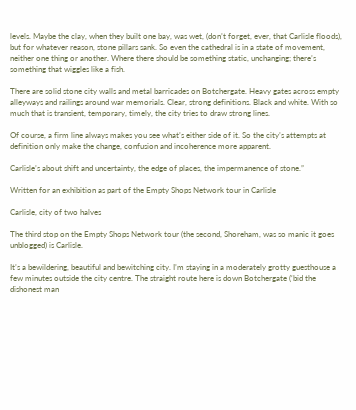levels. Maybe the clay, when they built one bay, was wet, (don’t forget, ever, that Carlisle floods), but for whatever reason, stone pillars sank. So even the cathedral is in a state of movement, neither one thing or another. Where there should be something static, unchanging; there’s something that wiggles like a fish.

There are solid stone city walls and metal barricades on Botchergate. Heavy gates across empty alleyways and railings around war memorials. Clear, strong definitions. Black and white. With so much that is transient, temporary, timely, the city tries to draw strong lines.

Of course, a firm line always makes you see what’s either side of it. So the city’s attempts at definition only make the change, confusion and incoherence more apparent.

Carlisle’s about shift and uncertainty, the edge of places, the impermanence of stone.”

Written for an exhibition as part of the Empty Shops Network tour in Carlisle

Carlisle, city of two halves

The third stop on the Empty Shops Network tour (the second, Shoreham, was so manic it goes unblogged) is Carlisle.

It’s a bewildering, beautiful and bewitching city. I’m staying in a moderately grotty guesthouse a few minutes outside the city centre. The straight route here is down Botchergate (‘bid the dishonest man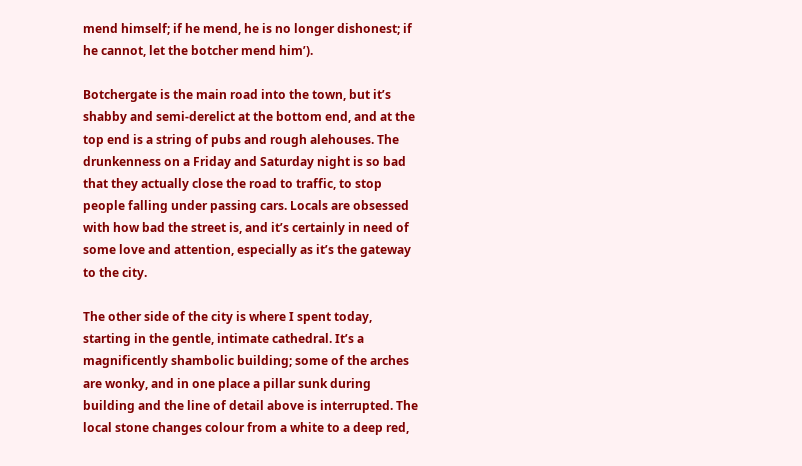mend himself; if he mend, he is no longer dishonest; if he cannot, let the botcher mend him’).

Botchergate is the main road into the town, but it’s shabby and semi-derelict at the bottom end, and at the top end is a string of pubs and rough alehouses. The drunkenness on a Friday and Saturday night is so bad that they actually close the road to traffic, to stop people falling under passing cars. Locals are obsessed with how bad the street is, and it’s certainly in need of some love and attention, especially as it’s the gateway to the city.

The other side of the city is where I spent today, starting in the gentle, intimate cathedral. It’s a magnificently shambolic building; some of the arches are wonky, and in one place a pillar sunk during building and the line of detail above is interrupted. The local stone changes colour from a white to a deep red,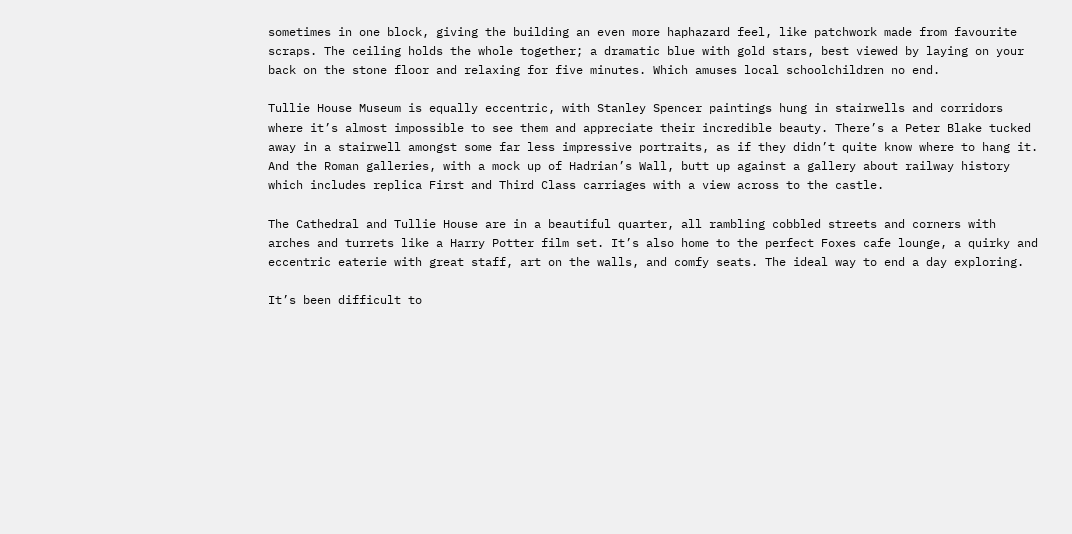sometimes in one block, giving the building an even more haphazard feel, like patchwork made from favourite scraps. The ceiling holds the whole together; a dramatic blue with gold stars, best viewed by laying on your back on the stone floor and relaxing for five minutes. Which amuses local schoolchildren no end.

Tullie House Museum is equally eccentric, with Stanley Spencer paintings hung in stairwells and corridors where it’s almost impossible to see them and appreciate their incredible beauty. There’s a Peter Blake tucked away in a stairwell amongst some far less impressive portraits, as if they didn’t quite know where to hang it. And the Roman galleries, with a mock up of Hadrian’s Wall, butt up against a gallery about railway history which includes replica First and Third Class carriages with a view across to the castle.

The Cathedral and Tullie House are in a beautiful quarter, all rambling cobbled streets and corners with arches and turrets like a Harry Potter film set. It’s also home to the perfect Foxes cafe lounge, a quirky and eccentric eaterie with great staff, art on the walls, and comfy seats. The ideal way to end a day exploring.

It’s been difficult to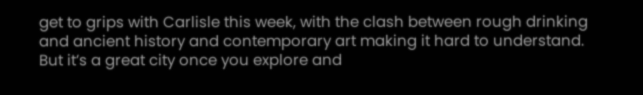get to grips with Carlisle this week, with the clash between rough drinking and ancient history and contemporary art making it hard to understand. But it’s a great city once you explore and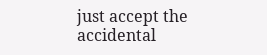just accept the accidental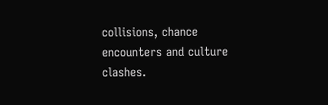collisions, chance encounters and culture clashes.